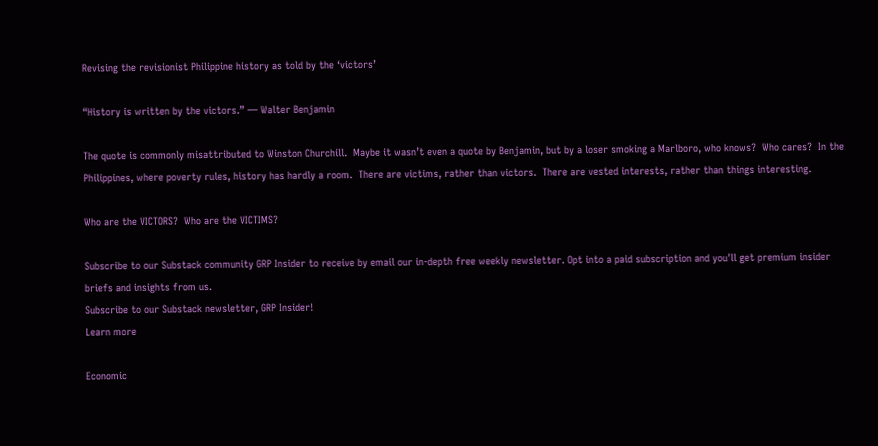Revising the revisionist Philippine history as told by the ‘victors’

“History is written by the victors.” ― Walter Benjamin

The quote is commonly misattributed to Winston Churchill.  Maybe it wasn’t even a quote by Benjamin, but by a loser smoking a Marlboro, who knows?  Who cares?  In the Philippines, where poverty rules, history has hardly a room.  There are victims, rather than victors.  There are vested interests, rather than things interesting.

Who are the VICTORS?  Who are the VICTIMS?

Subscribe to our Substack community GRP Insider to receive by email our in-depth free weekly newsletter. Opt into a paid subscription and you'll get premium insider briefs and insights from us.
Subscribe to our Substack newsletter, GRP Insider!
Learn more

Economic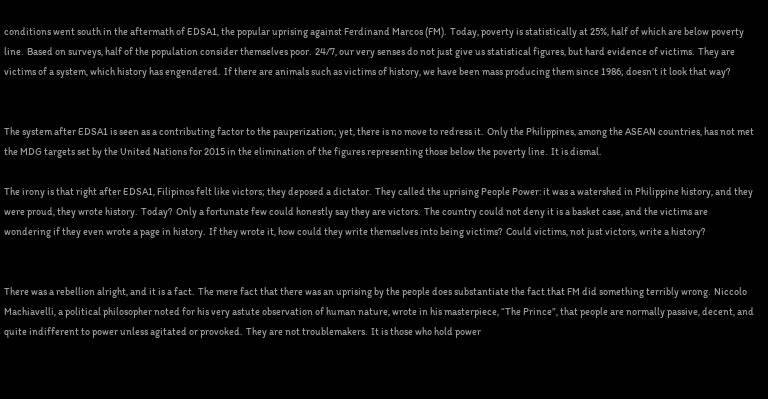conditions went south in the aftermath of EDSA1, the popular uprising against Ferdinand Marcos (FM).  Today, poverty is statistically at 25%, half of which are below poverty line.  Based on surveys, half of the population consider themselves poor.  24/7, our very senses do not just give us statistical figures, but hard evidence of victims.  They are victims of a system, which history has engendered.  If there are animals such as victims of history, we have been mass producing them since 1986; doesn’t it look that way?


The system after EDSA1 is seen as a contributing factor to the pauperization; yet, there is no move to redress it.  Only the Philippines, among the ASEAN countries, has not met the MDG targets set by the United Nations for 2015 in the elimination of the figures representing those below the poverty line.  It is dismal.

The irony is that right after EDSA1, Filipinos felt like victors; they deposed a dictator.  They called the uprising People Power: it was a watershed in Philippine history, and they were proud, they wrote history.  Today?  Only a fortunate few could honestly say they are victors.  The country could not deny it is a basket case, and the victims are wondering if they even wrote a page in history.  If they wrote it, how could they write themselves into being victims?  Could victims, not just victors, write a history?


There was a rebellion alright, and it is a fact.  The mere fact that there was an uprising by the people does substantiate the fact that FM did something terribly wrong.  Niccolo Machiavelli, a political philosopher noted for his very astute observation of human nature, wrote in his masterpiece, “The Prince”, that people are normally passive, decent, and quite indifferent to power unless agitated or provoked.  They are not troublemakers.  It is those who hold power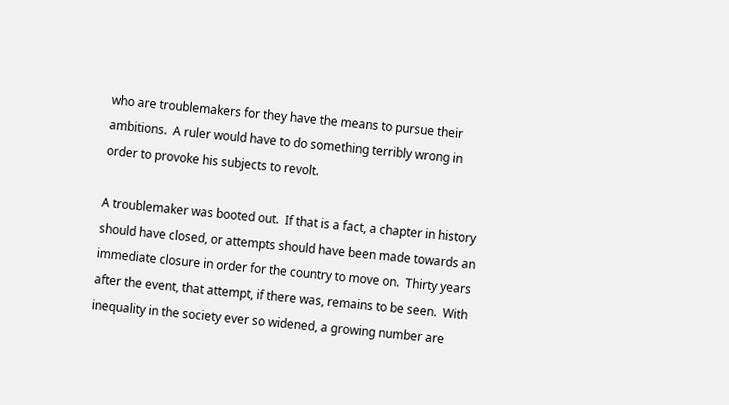who are troublemakers for they have the means to pursue their ambitions.  A ruler would have to do something terribly wrong in order to provoke his subjects to revolt.

A troublemaker was booted out.  If that is a fact, a chapter in history should have closed, or attempts should have been made towards an immediate closure in order for the country to move on.  Thirty years after the event, that attempt, if there was, remains to be seen.  With inequality in the society ever so widened, a growing number are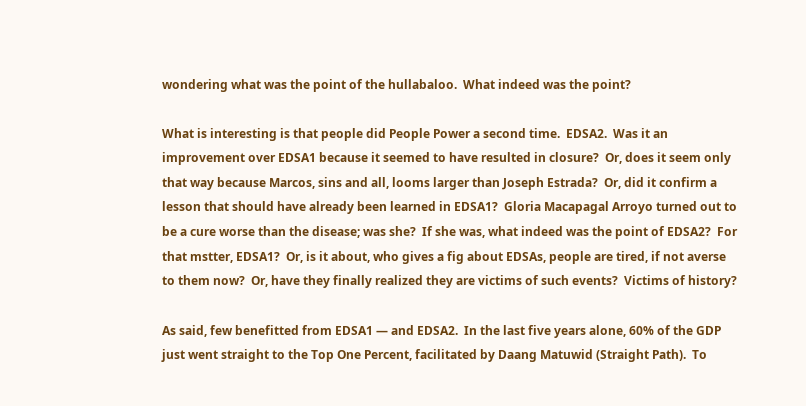wondering what was the point of the hullabaloo.  What indeed was the point?

What is interesting is that people did People Power a second time.  EDSA2.  Was it an improvement over EDSA1 because it seemed to have resulted in closure?  Or, does it seem only that way because Marcos, sins and all, looms larger than Joseph Estrada?  Or, did it confirm a lesson that should have already been learned in EDSA1?  Gloria Macapagal Arroyo turned out to be a cure worse than the disease; was she?  If she was, what indeed was the point of EDSA2?  For that mstter, EDSA1?  Or, is it about, who gives a fig about EDSAs, people are tired, if not averse to them now?  Or, have they finally realized they are victims of such events?  Victims of history?

As said, few benefitted from EDSA1 — and EDSA2.  In the last five years alone, 60% of the GDP just went straight to the Top One Percent, facilitated by Daang Matuwid (Straight Path).  To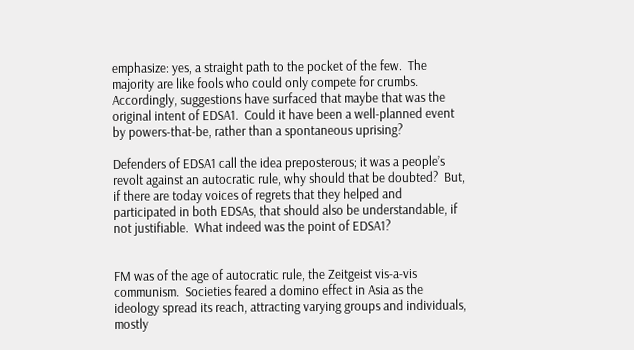emphasize: yes, a straight path to the pocket of the few.  The majority are like fools who could only compete for crumbs.  Accordingly, suggestions have surfaced that maybe that was the original intent of EDSA1.  Could it have been a well-planned event by powers-that-be, rather than a spontaneous uprising?

Defenders of EDSA1 call the idea preposterous; it was a people’s revolt against an autocratic rule, why should that be doubted?  But, if there are today voices of regrets that they helped and participated in both EDSAs, that should also be understandable, if not justifiable.  What indeed was the point of EDSA1?


FM was of the age of autocratic rule, the Zeitgeist vis-a-vis communism.  Societies feared a domino effect in Asia as the ideology spread its reach, attracting varying groups and individuals, mostly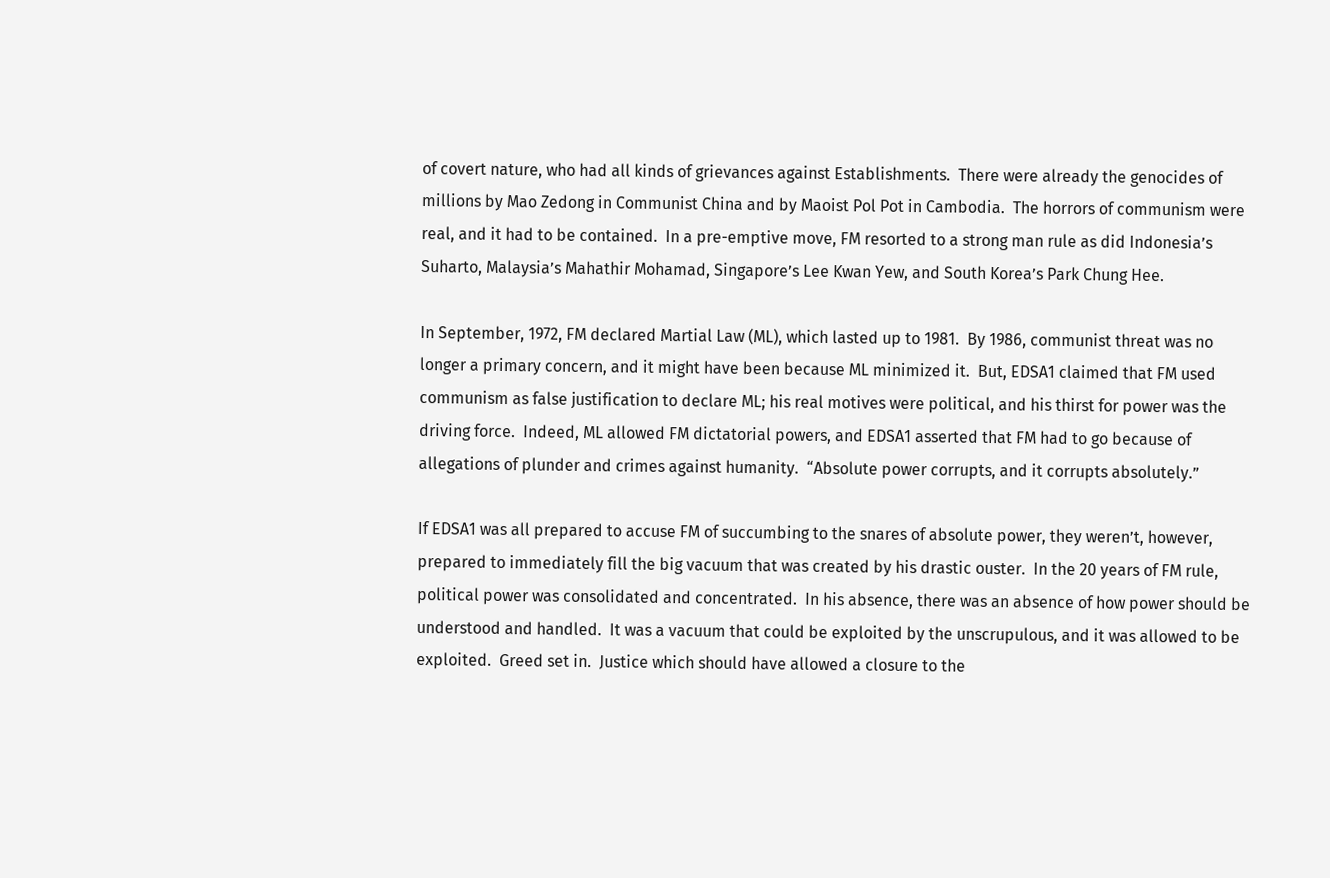of covert nature, who had all kinds of grievances against Establishments.  There were already the genocides of millions by Mao Zedong in Communist China and by Maoist Pol Pot in Cambodia.  The horrors of communism were real, and it had to be contained.  In a pre-emptive move, FM resorted to a strong man rule as did Indonesia’s Suharto, Malaysia’s Mahathir Mohamad, Singapore’s Lee Kwan Yew, and South Korea’s Park Chung Hee.

In September, 1972, FM declared Martial Law (ML), which lasted up to 1981.  By 1986, communist threat was no longer a primary concern, and it might have been because ML minimized it.  But, EDSA1 claimed that FM used communism as false justification to declare ML; his real motives were political, and his thirst for power was the driving force.  Indeed, ML allowed FM dictatorial powers, and EDSA1 asserted that FM had to go because of allegations of plunder and crimes against humanity.  “Absolute power corrupts, and it corrupts absolutely.”

If EDSA1 was all prepared to accuse FM of succumbing to the snares of absolute power, they weren’t, however, prepared to immediately fill the big vacuum that was created by his drastic ouster.  In the 20 years of FM rule, political power was consolidated and concentrated.  In his absence, there was an absence of how power should be understood and handled.  It was a vacuum that could be exploited by the unscrupulous, and it was allowed to be exploited.  Greed set in.  Justice which should have allowed a closure to the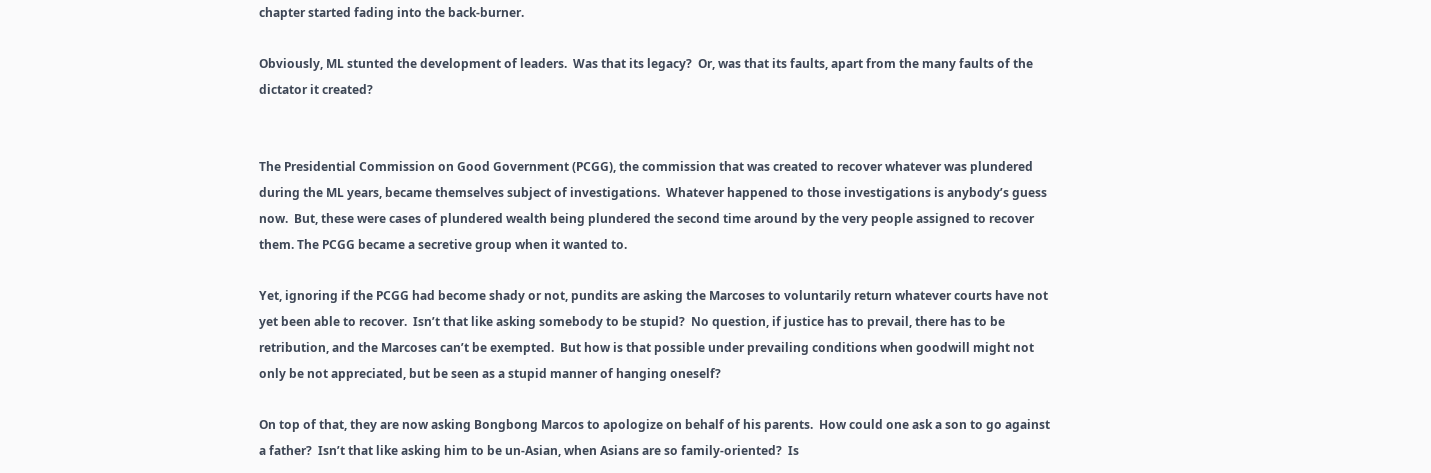chapter started fading into the back-burner.

Obviously, ML stunted the development of leaders.  Was that its legacy?  Or, was that its faults, apart from the many faults of the dictator it created?


The Presidential Commission on Good Government (PCGG), the commission that was created to recover whatever was plundered during the ML years, became themselves subject of investigations.  Whatever happened to those investigations is anybody’s guess now.  But, these were cases of plundered wealth being plundered the second time around by the very people assigned to recover them. The PCGG became a secretive group when it wanted to.

Yet, ignoring if the PCGG had become shady or not, pundits are asking the Marcoses to voluntarily return whatever courts have not yet been able to recover.  Isn’t that like asking somebody to be stupid?  No question, if justice has to prevail, there has to be retribution, and the Marcoses can’t be exempted.  But how is that possible under prevailing conditions when goodwill might not only be not appreciated, but be seen as a stupid manner of hanging oneself?

On top of that, they are now asking Bongbong Marcos to apologize on behalf of his parents.  How could one ask a son to go against a father?  Isn’t that like asking him to be un-Asian, when Asians are so family-oriented?  Is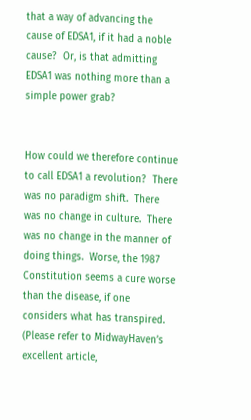that a way of advancing the cause of EDSA1, if it had a noble cause?  Or, is that admitting EDSA1 was nothing more than a simple power grab?


How could we therefore continue to call EDSA1 a revolution?  There was no paradigm shift.  There was no change in culture.  There was no change in the manner of doing things.  Worse, the 1987 Constitution seems a cure worse than the disease, if one considers what has transpired.  (Please refer to MidwayHaven’s excellent article,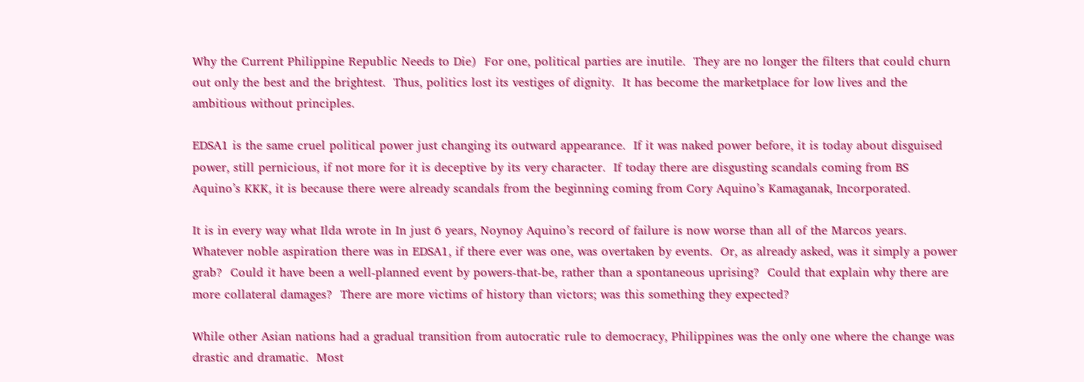Why the Current Philippine Republic Needs to Die)  For one, political parties are inutile.  They are no longer the filters that could churn out only the best and the brightest.  Thus, politics lost its vestiges of dignity.  It has become the marketplace for low lives and the ambitious without principles.

EDSA1 is the same cruel political power just changing its outward appearance.  If it was naked power before, it is today about disguised power, still pernicious, if not more for it is deceptive by its very character.  If today there are disgusting scandals coming from BS Aquino’s KKK, it is because there were already scandals from the beginning coming from Cory Aquino’s Kamaganak, Incorporated.

It is in every way what Ilda wrote in In just 6 years, Noynoy Aquino’s record of failure is now worse than all of the Marcos years.  Whatever noble aspiration there was in EDSA1, if there ever was one, was overtaken by events.  Or, as already asked, was it simply a power grab?  Could it have been a well-planned event by powers-that-be, rather than a spontaneous uprising?  Could that explain why there are more collateral damages?  There are more victims of history than victors; was this something they expected?

While other Asian nations had a gradual transition from autocratic rule to democracy, Philippines was the only one where the change was drastic and dramatic.  Most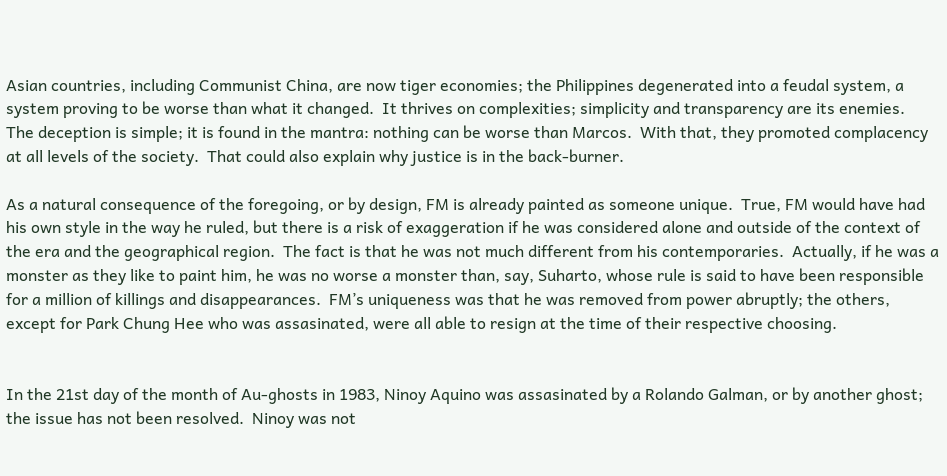Asian countries, including Communist China, are now tiger economies; the Philippines degenerated into a feudal system, a system proving to be worse than what it changed.  It thrives on complexities; simplicity and transparency are its enemies.  The deception is simple; it is found in the mantra: nothing can be worse than Marcos.  With that, they promoted complacency at all levels of the society.  That could also explain why justice is in the back-burner.

As a natural consequence of the foregoing, or by design, FM is already painted as someone unique.  True, FM would have had his own style in the way he ruled, but there is a risk of exaggeration if he was considered alone and outside of the context of the era and the geographical region.  The fact is that he was not much different from his contemporaries.  Actually, if he was a monster as they like to paint him, he was no worse a monster than, say, Suharto, whose rule is said to have been responsible for a million of killings and disappearances.  FM’s uniqueness was that he was removed from power abruptly; the others, except for Park Chung Hee who was assasinated, were all able to resign at the time of their respective choosing.


In the 21st day of the month of Au-ghosts in 1983, Ninoy Aquino was assasinated by a Rolando Galman, or by another ghost; the issue has not been resolved.  Ninoy was not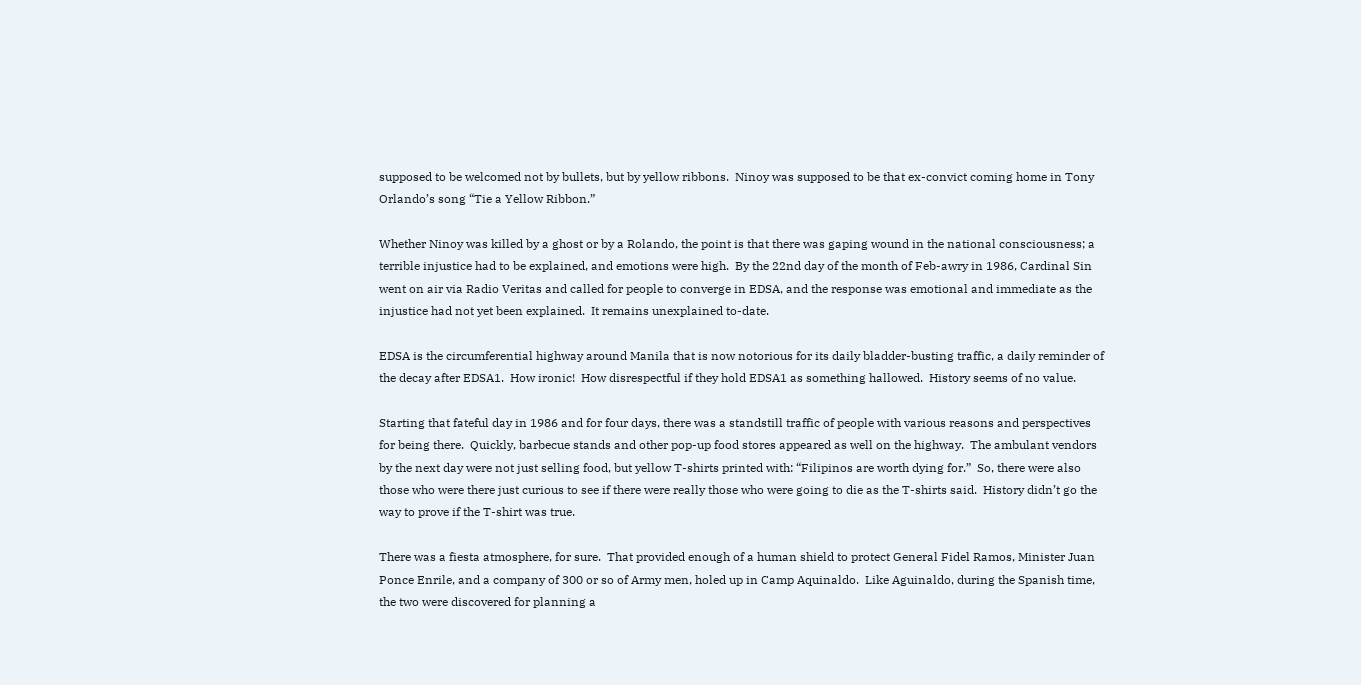supposed to be welcomed not by bullets, but by yellow ribbons.  Ninoy was supposed to be that ex-convict coming home in Tony Orlando’s song “Tie a Yellow Ribbon.”

Whether Ninoy was killed by a ghost or by a Rolando, the point is that there was gaping wound in the national consciousness; a terrible injustice had to be explained, and emotions were high.  By the 22nd day of the month of Feb-awry in 1986, Cardinal Sin went on air via Radio Veritas and called for people to converge in EDSA, and the response was emotional and immediate as the injustice had not yet been explained.  It remains unexplained to-date.

EDSA is the circumferential highway around Manila that is now notorious for its daily bladder-busting traffic, a daily reminder of the decay after EDSA1.  How ironic!  How disrespectful if they hold EDSA1 as something hallowed.  History seems of no value.

Starting that fateful day in 1986 and for four days, there was a standstill traffic of people with various reasons and perspectives for being there.  Quickly, barbecue stands and other pop-up food stores appeared as well on the highway.  The ambulant vendors by the next day were not just selling food, but yellow T-shirts printed with: “Filipinos are worth dying for.”  So, there were also those who were there just curious to see if there were really those who were going to die as the T-shirts said.  History didn’t go the way to prove if the T-shirt was true.

There was a fiesta atmosphere, for sure.  That provided enough of a human shield to protect General Fidel Ramos, Minister Juan Ponce Enrile, and a company of 300 or so of Army men, holed up in Camp Aquinaldo.  Like Aguinaldo, during the Spanish time, the two were discovered for planning a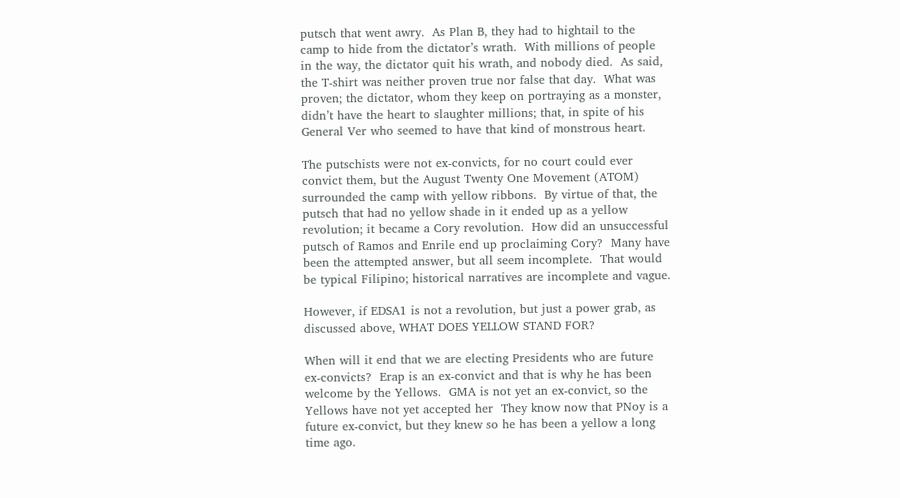putsch that went awry.  As Plan B, they had to hightail to the camp to hide from the dictator’s wrath.  With millions of people in the way, the dictator quit his wrath, and nobody died.  As said, the T-shirt was neither proven true nor false that day.  What was proven; the dictator, whom they keep on portraying as a monster, didn’t have the heart to slaughter millions; that, in spite of his General Ver who seemed to have that kind of monstrous heart.

The putschists were not ex-convicts, for no court could ever convict them, but the August Twenty One Movement (ATOM) surrounded the camp with yellow ribbons.  By virtue of that, the putsch that had no yellow shade in it ended up as a yellow revolution; it became a Cory revolution.  How did an unsuccessful putsch of Ramos and Enrile end up proclaiming Cory?  Many have been the attempted answer, but all seem incomplete.  That would be typical Filipino; historical narratives are incomplete and vague.

However, if EDSA1 is not a revolution, but just a power grab, as discussed above, WHAT DOES YELLOW STAND FOR?

When will it end that we are electing Presidents who are future ex-convicts?  Erap is an ex-convict and that is why he has been welcome by the Yellows.  GMA is not yet an ex-convict, so the Yellows have not yet accepted her  They know now that PNoy is a future ex-convict, but they knew so he has been a yellow a long time ago.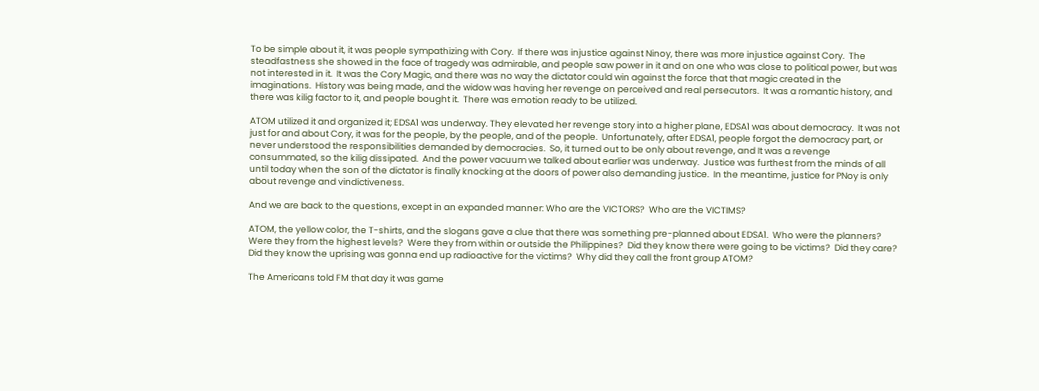To be simple about it, it was people sympathizing with Cory.  If there was injustice against Ninoy, there was more injustice against Cory.  The steadfastness she showed in the face of tragedy was admirable, and people saw power in it and on one who was close to political power, but was not interested in it.  It was the Cory Magic, and there was no way the dictator could win against the force that that magic created in the imaginations.  History was being made, and the widow was having her revenge on perceived and real persecutors.  It was a romantic history, and there was kilig factor to it, and people bought it.  There was emotion ready to be utilized.

ATOM utilized it and organized it; EDSA1 was underway. They elevated her revenge story into a higher plane, EDSA1 was about democracy.  It was not just for and about Cory, it was for the people, by the people, and of the people.  Unfortunately, after EDSA1, people forgot the democracy part, or never understood the responsibilities demanded by democracies.  So, it turned out to be only about revenge, and It was a revenge consummated, so the kilig dissipated.  And the power vacuum we talked about earlier was underway.  Justice was furthest from the minds of all until today when the son of the dictator is finally knocking at the doors of power also demanding justice.  In the meantime, justice for PNoy is only about revenge and vindictiveness.

And we are back to the questions, except in an expanded manner: Who are the VICTORS?  Who are the VICTIMS?

ATOM, the yellow color, the T-shirts, and the slogans gave a clue that there was something pre-planned about EDSA1.  Who were the planners?  Were they from the highest levels?  Were they from within or outside the Philippines?  Did they know there were going to be victims?  Did they care?  Did they know the uprising was gonna end up radioactive for the victims?  Why did they call the front group ATOM?

The Americans told FM that day it was game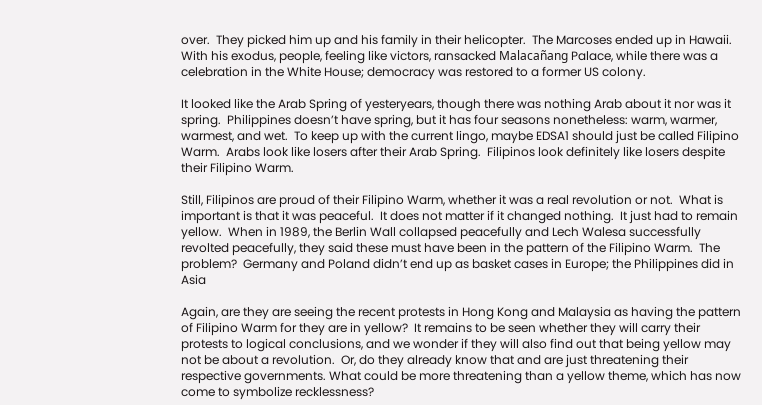over.  They picked him up and his family in their helicopter.  The Marcoses ended up in Hawaii.  With his exodus, people, feeling like victors, ransacked Malacañang Palace, while there was a celebration in the White House; democracy was restored to a former US colony.

It looked like the Arab Spring of yesteryears, though there was nothing Arab about it nor was it spring.  Philippines doesn’t have spring, but it has four seasons nonetheless: warm, warmer, warmest, and wet.  To keep up with the current lingo, maybe EDSA1 should just be called Filipino Warm.  Arabs look like losers after their Arab Spring.  Filipinos look definitely like losers despite their Filipino Warm.

Still, Filipinos are proud of their Filipino Warm, whether it was a real revolution or not.  What is important is that it was peaceful.  It does not matter if it changed nothing.  It just had to remain yellow.  When in 1989, the Berlin Wall collapsed peacefully and Lech Walesa successfully revolted peacefully, they said these must have been in the pattern of the Filipino Warm.  The problem?  Germany and Poland didn’t end up as basket cases in Europe; the Philippines did in Asia

Again, are they are seeing the recent protests in Hong Kong and Malaysia as having the pattern of Filipino Warm for they are in yellow?  It remains to be seen whether they will carry their protests to logical conclusions, and we wonder if they will also find out that being yellow may not be about a revolution.  Or, do they already know that and are just threatening their respective governments. What could be more threatening than a yellow theme, which has now come to symbolize recklessness?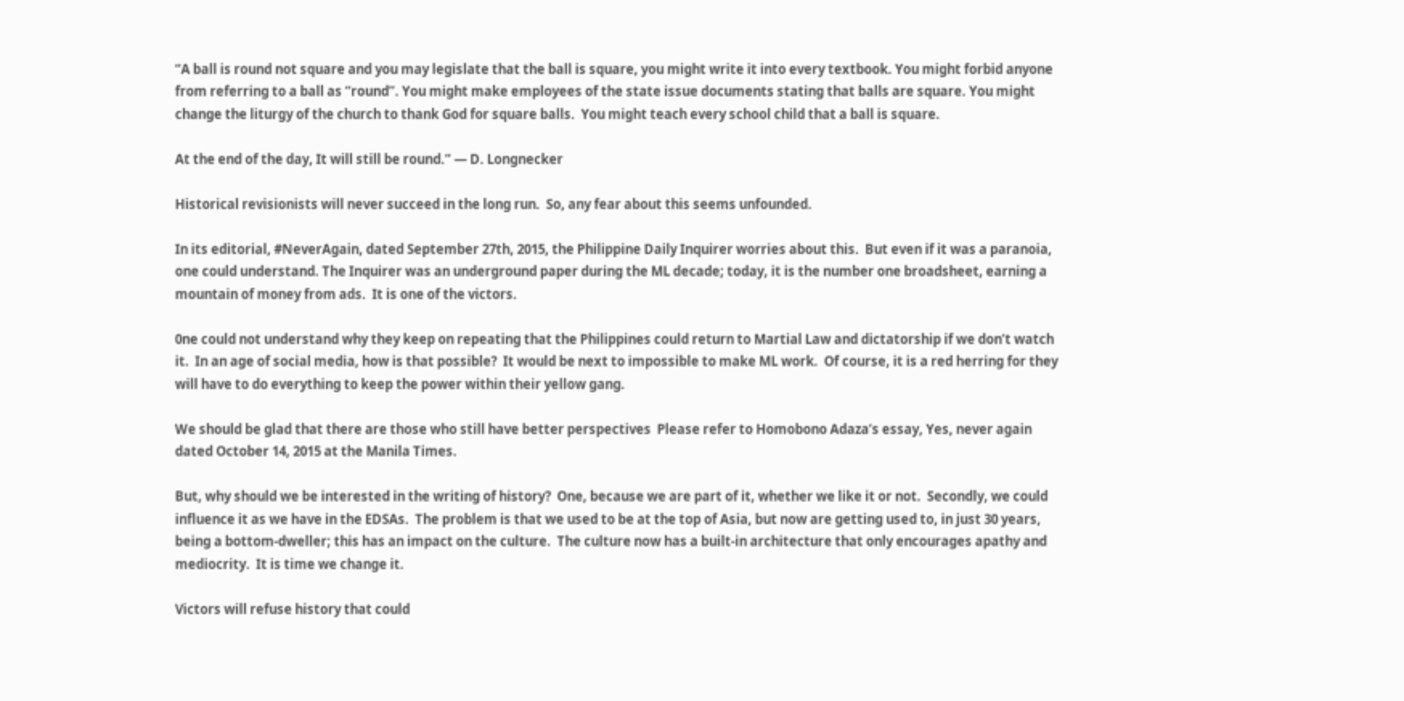“A ball is round not square and you may legislate that the ball is square, you might write it into every textbook. You might forbid anyone from referring to a ball as “round”. You might make employees of the state issue documents stating that balls are square. You might change the liturgy of the church to thank God for square balls.  You might teach every school child that a ball is square.

At the end of the day, It will still be round.” — D. Longnecker

Historical revisionists will never succeed in the long run.  So, any fear about this seems unfounded.

In its editorial, #NeverAgain, dated September 27th, 2015, the Philippine Daily Inquirer worries about this.  But even if it was a paranoia, one could understand. The Inquirer was an underground paper during the ML decade; today, it is the number one broadsheet, earning a mountain of money from ads.  It is one of the victors.

0ne could not understand why they keep on repeating that the Philippines could return to Martial Law and dictatorship if we don’t watch it.  In an age of social media, how is that possible?  It would be next to impossible to make ML work.  Of course, it is a red herring for they will have to do everything to keep the power within their yellow gang.

We should be glad that there are those who still have better perspectives  Please refer to Homobono Adaza’s essay, Yes, never again dated October 14, 2015 at the Manila Times.

But, why should we be interested in the writing of history?  One, because we are part of it, whether we like it or not.  Secondly, we could influence it as we have in the EDSAs.  The problem is that we used to be at the top of Asia, but now are getting used to, in just 30 years, being a bottom-dweller; this has an impact on the culture.  The culture now has a built-in architecture that only encourages apathy and mediocrity.  It is time we change it.

Victors will refuse history that could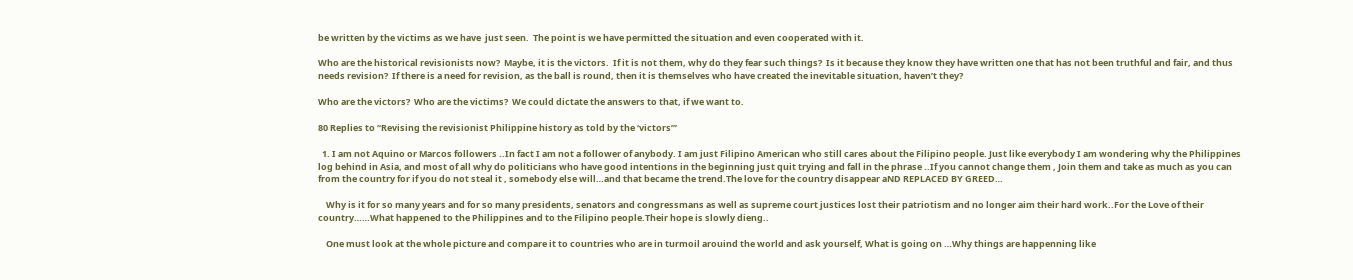be written by the victims as we have  just seen.  The point is we have permitted the situation and even cooperated with it.

Who are the historical revisionists now?  Maybe, it is the victors.  If it is not them, why do they fear such things?  Is it because they know they have written one that has not been truthful and fair, and thus needs revision?  If there is a need for revision, as the ball is round, then it is themselves who have created the inevitable situation, haven’t they?

Who are the victors?  Who are the victims?  We could dictate the answers to that, if we want to.

80 Replies to “Revising the revisionist Philippine history as told by the ‘victors’”

  1. I am not Aquino or Marcos followers ..In fact I am not a follower of anybody. I am just Filipino American who still cares about the Filipino people. Just like everybody I am wondering why the Philippines log behind in Asia, and most of all why do politicians who have good intentions in the beginning just quit trying and fall in the phrase ..If you cannot change them , Join them and take as much as you can from the country for if you do not steal it , somebody else will…and that became the trend.The love for the country disappear aND REPLACED BY GREED…

    Why is it for so many years and for so many presidents, senators and congressmans as well as supreme court justices lost their patriotism and no longer aim their hard work..For the Love of their country……What happened to the Philippines and to the Filipino people.Their hope is slowly dieng..

    One must look at the whole picture and compare it to countries who are in turmoil arouind the world and ask yourself, What is going on …Why things are happenning like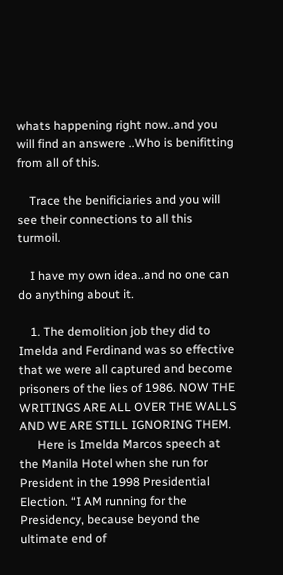whats happening right now..and you will find an answere ..Who is benifitting from all of this.

    Trace the benificiaries and you will see their connections to all this turmoil.

    I have my own idea..and no one can do anything about it.

    1. The demolition job they did to Imelda and Ferdinand was so effective that we were all captured and become prisoners of the lies of 1986. NOW THE WRITINGS ARE ALL OVER THE WALLS AND WE ARE STILL IGNORING THEM.
      Here is Imelda Marcos speech at the Manila Hotel when she run for President in the 1998 Presidential Election. “I AM running for the Presidency, because beyond the ultimate end of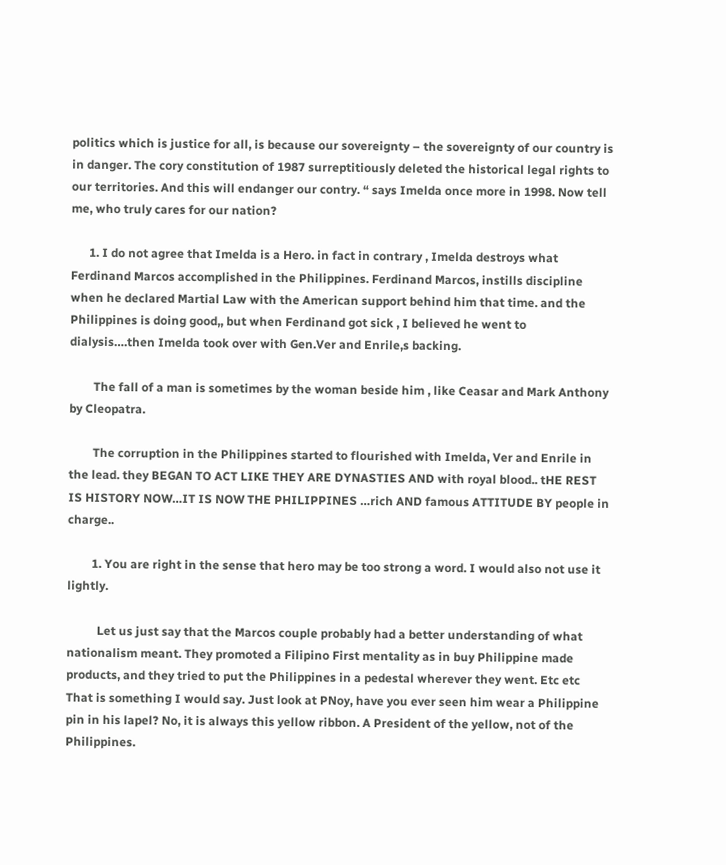politics which is justice for all, is because our sovereignty – the sovereignty of our country is in danger. The cory constitution of 1987 surreptitiously deleted the historical legal rights to our territories. And this will endanger our contry. “ says Imelda once more in 1998. Now tell me, who truly cares for our nation?

      1. I do not agree that Imelda is a Hero. in fact in contrary , Imelda destroys what Ferdinand Marcos accomplished in the Philippines. Ferdinand Marcos, instills discipline when he declared Martial Law with the American support behind him that time. and the Philippines is doing good,, but when Ferdinand got sick , I believed he went to dialysis….then Imelda took over with Gen.Ver and Enrile,s backing.

        The fall of a man is sometimes by the woman beside him , like Ceasar and Mark Anthony by Cleopatra.

        The corruption in the Philippines started to flourished with Imelda, Ver and Enrile in the lead. they BEGAN TO ACT LIKE THEY ARE DYNASTIES AND with royal blood.. tHE REST IS HISTORY NOW…IT IS NOW THE PHILIPPINES …rich AND famous ATTITUDE BY people in charge..

        1. You are right in the sense that hero may be too strong a word. I would also not use it lightly.

          Let us just say that the Marcos couple probably had a better understanding of what nationalism meant. They promoted a Filipino First mentality as in buy Philippine made products, and they tried to put the Philippines in a pedestal wherever they went. Etc etc That is something I would say. Just look at PNoy, have you ever seen him wear a Philippine pin in his lapel? No, it is always this yellow ribbon. A President of the yellow, not of the Philippines.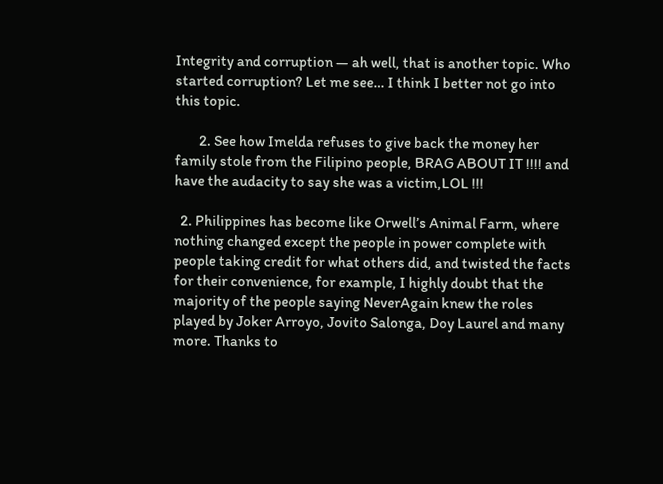Integrity and corruption — ah well, that is another topic. Who started corruption? Let me see… I think I better not go into this topic.

        2. See how Imelda refuses to give back the money her family stole from the Filipino people, BRAG ABOUT IT !!!! and have the audacity to say she was a victim,LOL !!!

  2. Philippines has become like Orwell’s Animal Farm, where nothing changed except the people in power complete with people taking credit for what others did, and twisted the facts for their convenience, for example, I highly doubt that the majority of the people saying NeverAgain knew the roles played by Joker Arroyo, Jovito Salonga, Doy Laurel and many more. Thanks to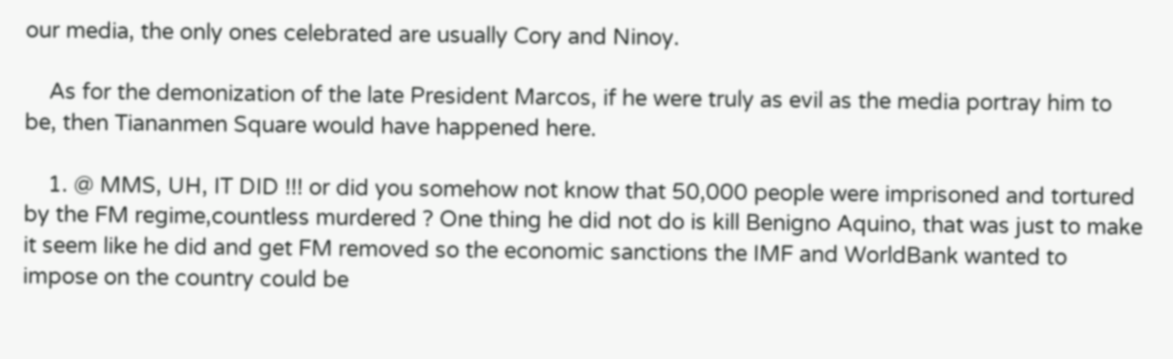our media, the only ones celebrated are usually Cory and Ninoy.

    As for the demonization of the late President Marcos, if he were truly as evil as the media portray him to be, then Tiananmen Square would have happened here.

    1. @ MMS, UH, IT DID !!! or did you somehow not know that 50,000 people were imprisoned and tortured by the FM regime,countless murdered ? One thing he did not do is kill Benigno Aquino, that was just to make it seem like he did and get FM removed so the economic sanctions the IMF and WorldBank wanted to impose on the country could be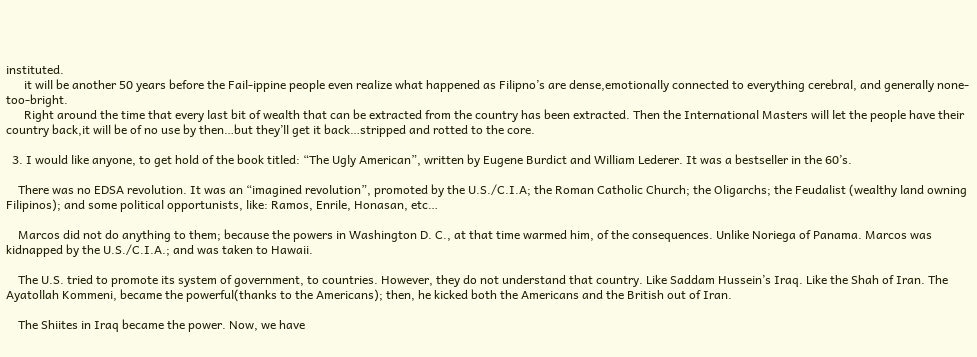instituted.
      it will be another 50 years before the Fail-ippine people even realize what happened as Filipno’s are dense,emotionally connected to everything cerebral, and generally none-too-bright.
      Right around the time that every last bit of wealth that can be extracted from the country has been extracted. Then the International Masters will let the people have their country back,it will be of no use by then…but they’ll get it back…stripped and rotted to the core.

  3. I would like anyone, to get hold of the book titled: “The Ugly American”, written by Eugene Burdict and William Lederer. It was a bestseller in the 60’s.

    There was no EDSA revolution. It was an “imagined revolution”, promoted by the U.S./C.I.A; the Roman Catholic Church; the Oligarchs; the Feudalist (wealthy land owning Filipinos); and some political opportunists, like: Ramos, Enrile, Honasan, etc…

    Marcos did not do anything to them; because the powers in Washington D. C., at that time warmed him, of the consequences. Unlike Noriega of Panama. Marcos was kidnapped by the U.S./C.I.A.; and was taken to Hawaii.

    The U.S. tried to promote its system of government, to countries. However, they do not understand that country. Like Saddam Hussein’s Iraq. Like the Shah of Iran. The Ayatollah Kommeni, became the powerful(thanks to the Americans); then, he kicked both the Americans and the British out of Iran.

    The Shiites in Iraq became the power. Now, we have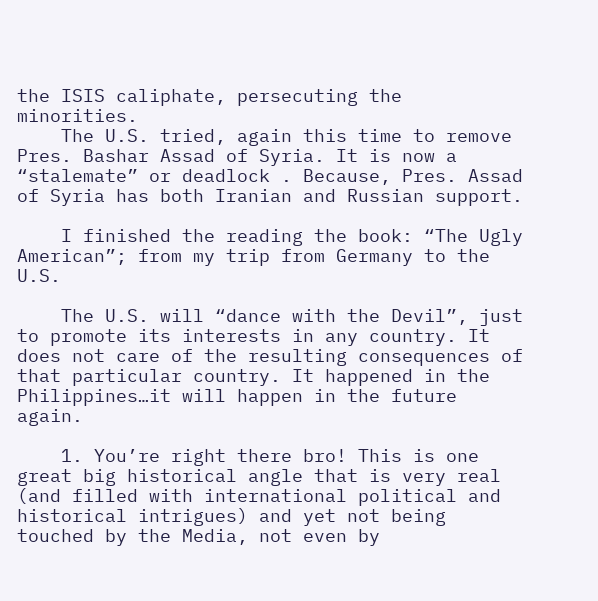the ISIS caliphate, persecuting the minorities.
    The U.S. tried, again this time to remove Pres. Bashar Assad of Syria. It is now a “stalemate” or deadlock . Because, Pres. Assad of Syria has both Iranian and Russian support.

    I finished the reading the book: “The Ugly American”; from my trip from Germany to the U.S.

    The U.S. will “dance with the Devil”, just to promote its interests in any country. It does not care of the resulting consequences of that particular country. It happened in the Philippines…it will happen in the future again.

    1. You’re right there bro! This is one great big historical angle that is very real (and filled with international political and historical intrigues) and yet not being touched by the Media, not even by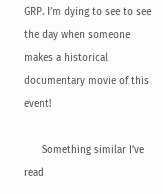GRP. I’m dying to see to see the day when someone makes a historical documentary movie of this event!

      Something similar I’ve read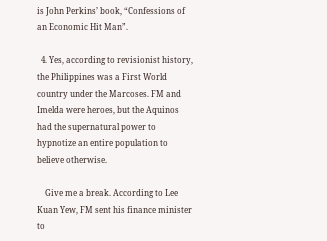is John Perkins’ book, “Confessions of an Economic Hit Man”.

  4. Yes, according to revisionist history, the Philippines was a First World country under the Marcoses. FM and Imelda were heroes, but the Aquinos had the supernatural power to hypnotize an entire population to believe otherwise.

    Give me a break. According to Lee Kuan Yew, FM sent his finance minister to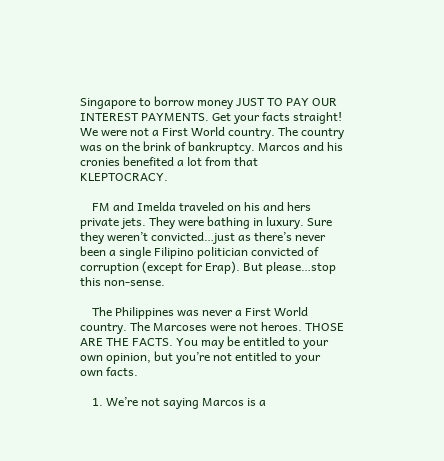Singapore to borrow money JUST TO PAY OUR INTEREST PAYMENTS. Get your facts straight! We were not a First World country. The country was on the brink of bankruptcy. Marcos and his cronies benefited a lot from that KLEPTOCRACY.

    FM and Imelda traveled on his and hers private jets. They were bathing in luxury. Sure they weren’t convicted…just as there’s never been a single Filipino politician convicted of corruption (except for Erap). But please…stop this non-sense.

    The Philippines was never a First World country. The Marcoses were not heroes. THOSE ARE THE FACTS. You may be entitled to your own opinion, but you’re not entitled to your own facts.

    1. We’re not saying Marcos is a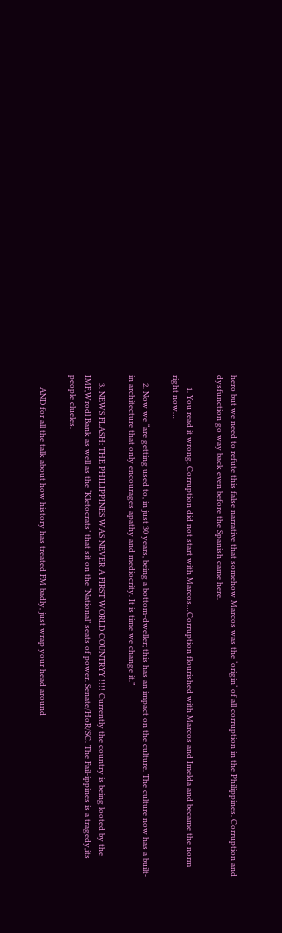hero but we need to refute this false narrative that somehow Marcos was the ‘origin‘ of all corruption in the Philippines. Corruption and dysfunction go way back even before the Spanish came here.

      1. You read it wrong. Corruption did not start with Marcos…Corruption flourished with Marcos and Imelda and became the norm right now…

    2. Now we “are getting used to, in just 30 years, being a bottom-dweller; this has an impact on the culture. The culture now has a built-in architecture that only encourages apathy and mediocrity. It is time we change it.”

    3. NEWS FLASH: THE PHILIPPINES WAS NEVER A FIRST WORLD COUNTRYY !!!! Currently the country is being looted by the IMF,Wrodl Bank as well as the ‘Kletocrats’ that sit on the ‘National’ seats of power. Senate/HoR/SC. The Fail-ippines is a tragedy,its people clueles.

      AND for all the talk about how history has treated FM badly, just wrap your head around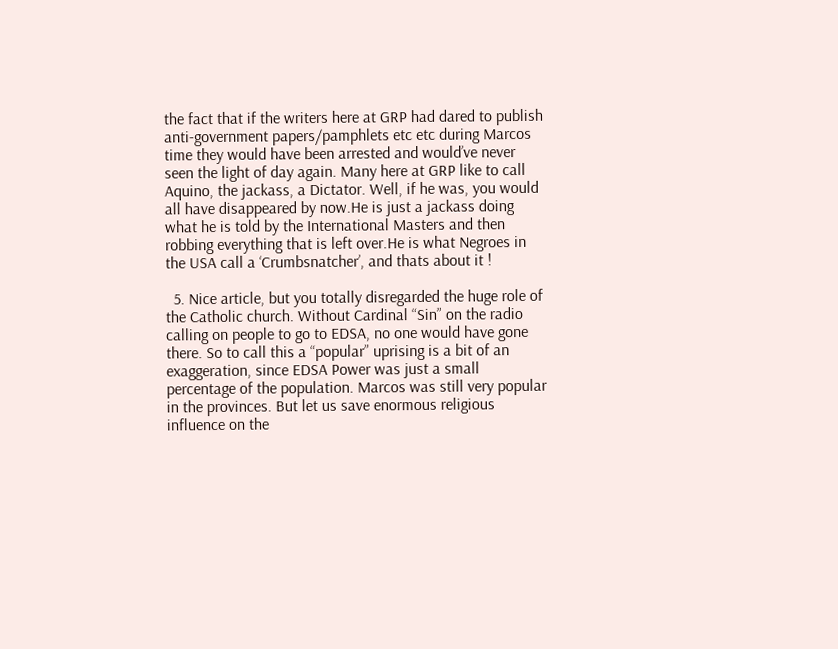the fact that if the writers here at GRP had dared to publish anti-government papers/pamphlets etc etc during Marcos time they would have been arrested and would’ve never seen the light of day again. Many here at GRP like to call Aquino, the jackass, a Dictator. Well, if he was, you would all have disappeared by now.He is just a jackass doing what he is told by the International Masters and then robbing everything that is left over.He is what Negroes in the USA call a ‘Crumbsnatcher’, and thats about it !

  5. Nice article, but you totally disregarded the huge role of the Catholic church. Without Cardinal “Sin” on the radio calling on people to go to EDSA, no one would have gone there. So to call this a “popular” uprising is a bit of an exaggeration, since EDSA Power was just a small percentage of the population. Marcos was still very popular in the provinces. But let us save enormous religious influence on the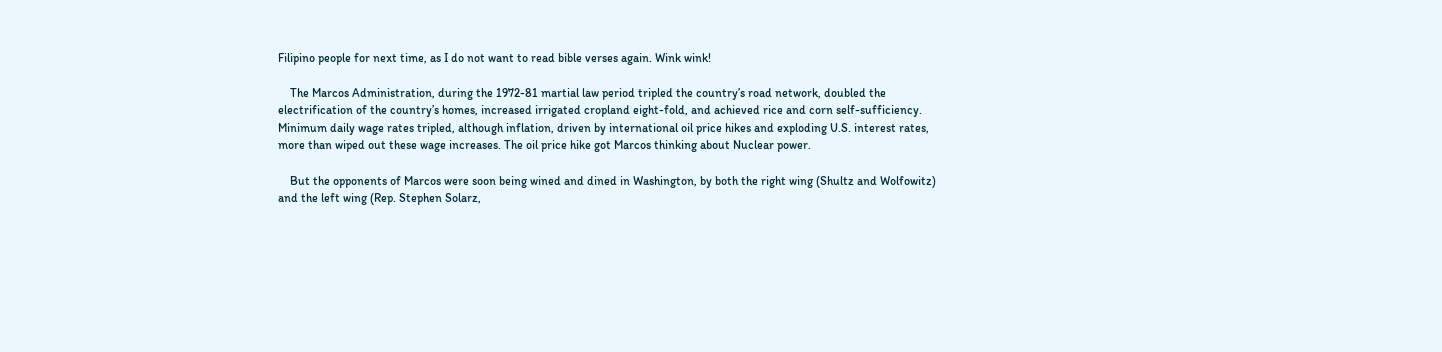Filipino people for next time, as I do not want to read bible verses again. Wink wink!

    The Marcos Administration, during the 1972-81 martial law period tripled the country’s road network, doubled the electrification of the country’s homes, increased irrigated cropland eight-fold, and achieved rice and corn self-sufficiency. Minimum daily wage rates tripled, although inflation, driven by international oil price hikes and exploding U.S. interest rates, more than wiped out these wage increases. The oil price hike got Marcos thinking about Nuclear power.

    But the opponents of Marcos were soon being wined and dined in Washington, by both the right wing (Shultz and Wolfowitz) and the left wing (Rep. Stephen Solarz,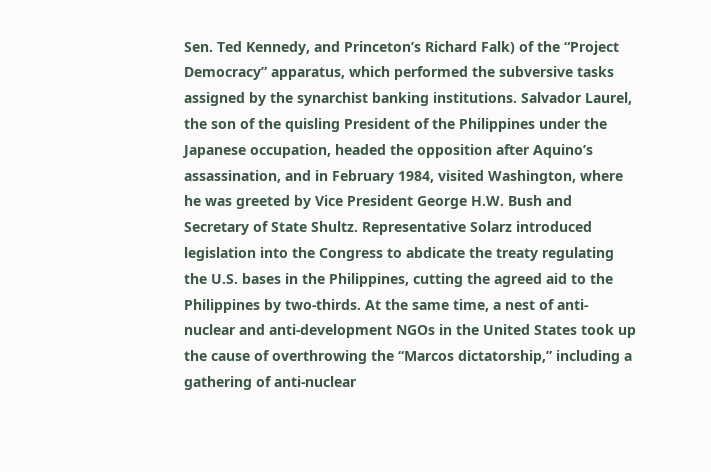Sen. Ted Kennedy, and Princeton’s Richard Falk) of the “Project Democracy” apparatus, which performed the subversive tasks assigned by the synarchist banking institutions. Salvador Laurel, the son of the quisling President of the Philippines under the Japanese occupation, headed the opposition after Aquino’s assassination, and in February 1984, visited Washington, where he was greeted by Vice President George H.W. Bush and Secretary of State Shultz. Representative Solarz introduced legislation into the Congress to abdicate the treaty regulating the U.S. bases in the Philippines, cutting the agreed aid to the Philippines by two-thirds. At the same time, a nest of anti-nuclear and anti-development NGOs in the United States took up the cause of overthrowing the “Marcos dictatorship,” including a gathering of anti-nuclear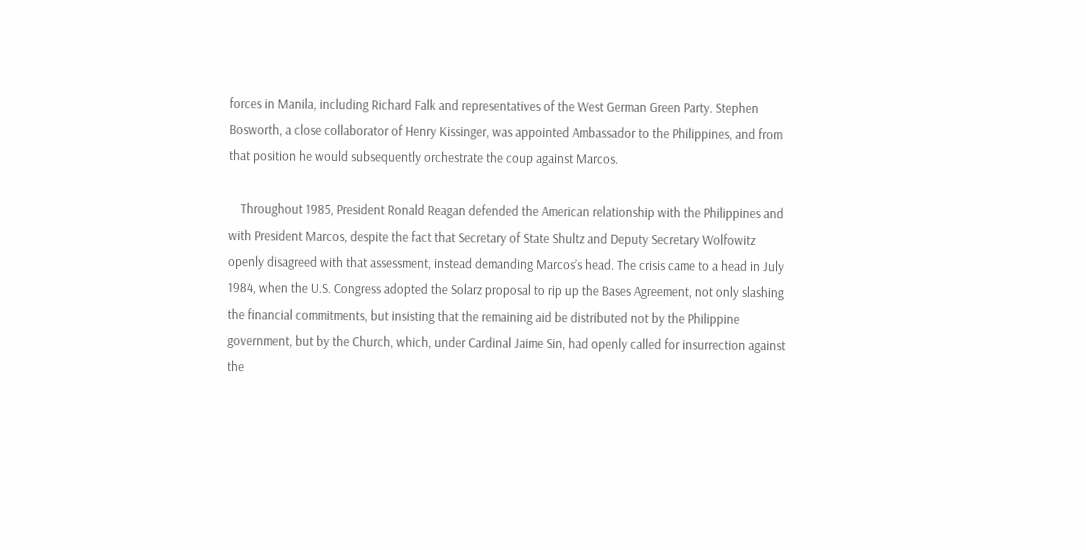forces in Manila, including Richard Falk and representatives of the West German Green Party. Stephen Bosworth, a close collaborator of Henry Kissinger, was appointed Ambassador to the Philippines, and from that position he would subsequently orchestrate the coup against Marcos.

    Throughout 1985, President Ronald Reagan defended the American relationship with the Philippines and with President Marcos, despite the fact that Secretary of State Shultz and Deputy Secretary Wolfowitz openly disagreed with that assessment, instead demanding Marcos’s head. The crisis came to a head in July 1984, when the U.S. Congress adopted the Solarz proposal to rip up the Bases Agreement, not only slashing the financial commitments, but insisting that the remaining aid be distributed not by the Philippine government, but by the Church, which, under Cardinal Jaime Sin, had openly called for insurrection against the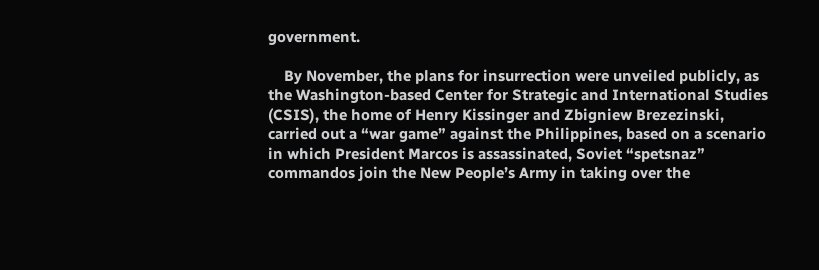government.

    By November, the plans for insurrection were unveiled publicly, as the Washington-based Center for Strategic and International Studies (CSIS), the home of Henry Kissinger and Zbigniew Brezezinski, carried out a “war game” against the Philippines, based on a scenario in which President Marcos is assassinated, Soviet “spetsnaz” commandos join the New People’s Army in taking over the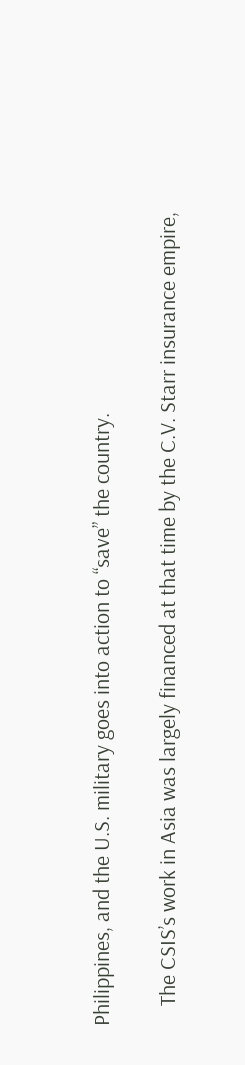Philippines, and the U.S. military goes into action to “save” the country.

    The CSIS’s work in Asia was largely financed at that time by the C.V. Starr insurance empire,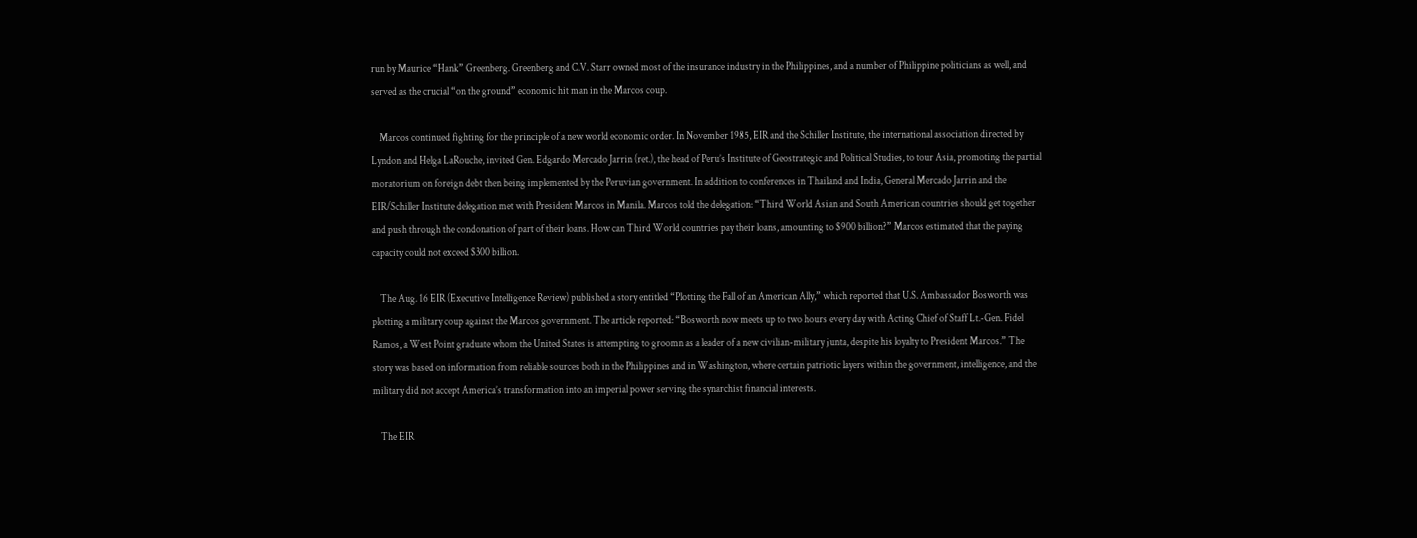run by Maurice “Hank” Greenberg. Greenberg and C.V. Starr owned most of the insurance industry in the Philippines, and a number of Philippine politicians as well, and served as the crucial “on the ground” economic hit man in the Marcos coup.

    Marcos continued fighting for the principle of a new world economic order. In November 1985, EIR and the Schiller Institute, the international association directed by Lyndon and Helga LaRouche, invited Gen. Edgardo Mercado Jarrin (ret.), the head of Peru’s Institute of Geostrategic and Political Studies, to tour Asia, promoting the partial moratorium on foreign debt then being implemented by the Peruvian government. In addition to conferences in Thailand and India, General Mercado Jarrin and the EIR/Schiller Institute delegation met with President Marcos in Manila. Marcos told the delegation: “Third World Asian and South American countries should get together and push through the condonation of part of their loans. How can Third World countries pay their loans, amounting to $900 billion?” Marcos estimated that the paying capacity could not exceed $300 billion.

    The Aug. 16 EIR (Executive Intelligence Review) published a story entitled “Plotting the Fall of an American Ally,” which reported that U.S. Ambassador Bosworth was plotting a military coup against the Marcos government. The article reported: “Bosworth now meets up to two hours every day with Acting Chief of Staff Lt.-Gen. Fidel Ramos, a West Point graduate whom the United States is attempting to groomn as a leader of a new civilian-military junta, despite his loyalty to President Marcos.” The story was based on information from reliable sources both in the Philippines and in Washington, where certain patriotic layers within the government, intelligence, and the military did not accept America’s transformation into an imperial power serving the synarchist financial interests.

    The EIR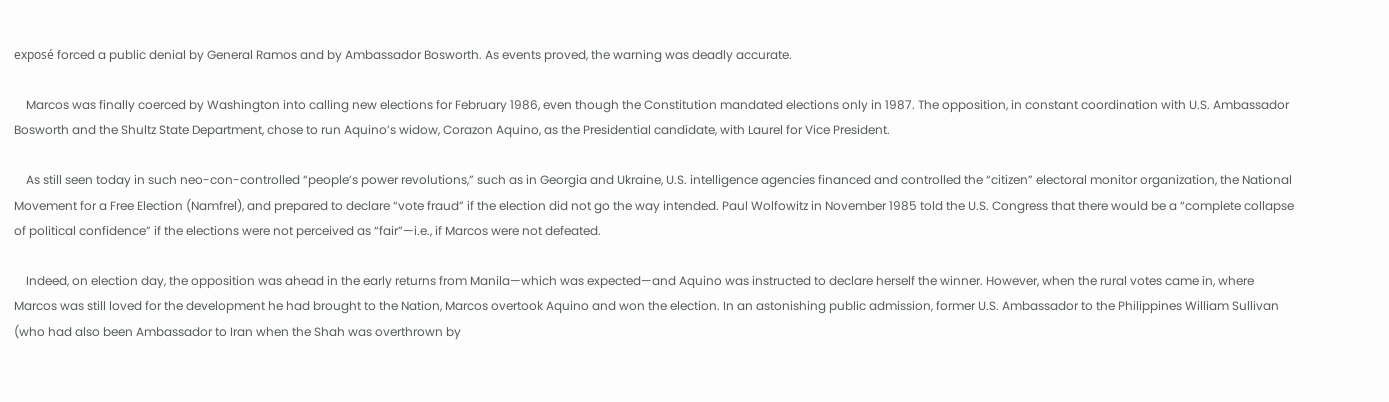exposé forced a public denial by General Ramos and by Ambassador Bosworth. As events proved, the warning was deadly accurate.

    Marcos was finally coerced by Washington into calling new elections for February 1986, even though the Constitution mandated elections only in 1987. The opposition, in constant coordination with U.S. Ambassador Bosworth and the Shultz State Department, chose to run Aquino’s widow, Corazon Aquino, as the Presidential candidate, with Laurel for Vice President.

    As still seen today in such neo-con-controlled “people’s power revolutions,” such as in Georgia and Ukraine, U.S. intelligence agencies financed and controlled the “citizen” electoral monitor organization, the National Movement for a Free Election (Namfrel), and prepared to declare “vote fraud” if the election did not go the way intended. Paul Wolfowitz in November 1985 told the U.S. Congress that there would be a “complete collapse of political confidence” if the elections were not perceived as “fair”—i.e., if Marcos were not defeated.

    Indeed, on election day, the opposition was ahead in the early returns from Manila—which was expected—and Aquino was instructed to declare herself the winner. However, when the rural votes came in, where Marcos was still loved for the development he had brought to the Nation, Marcos overtook Aquino and won the election. In an astonishing public admission, former U.S. Ambassador to the Philippines William Sullivan (who had also been Ambassador to Iran when the Shah was overthrown by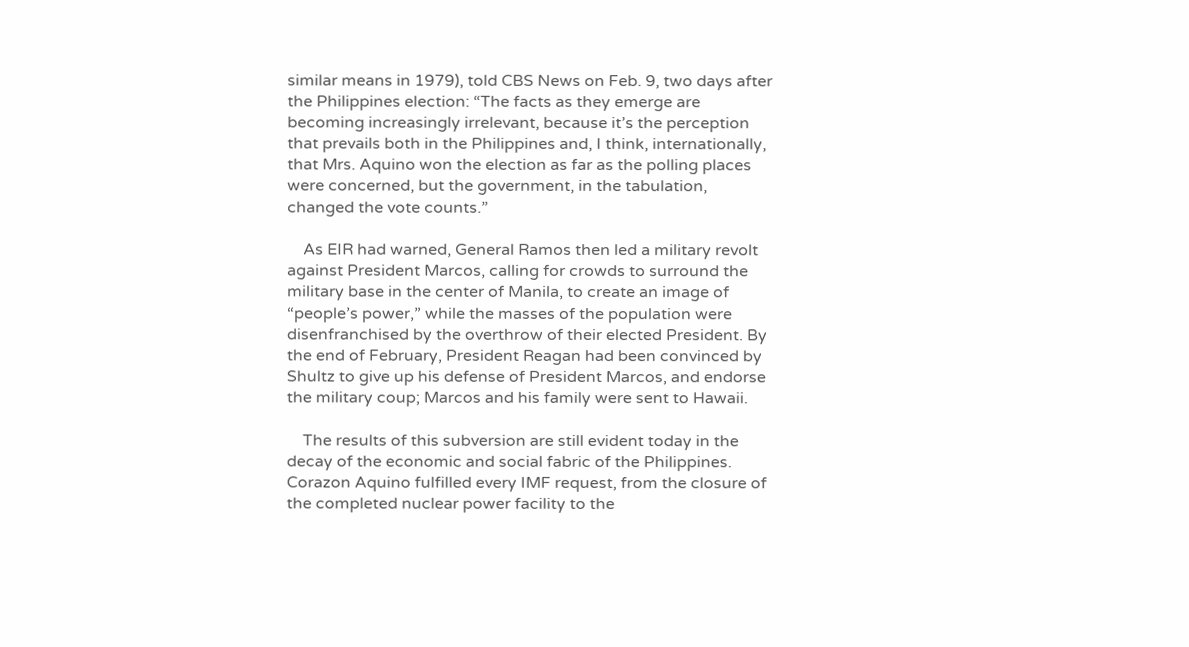similar means in 1979), told CBS News on Feb. 9, two days after the Philippines election: “The facts as they emerge are becoming increasingly irrelevant, because it’s the perception that prevails both in the Philippines and, I think, internationally, that Mrs. Aquino won the election as far as the polling places were concerned, but the government, in the tabulation, changed the vote counts.”

    As EIR had warned, General Ramos then led a military revolt against President Marcos, calling for crowds to surround the military base in the center of Manila, to create an image of “people’s power,” while the masses of the population were disenfranchised by the overthrow of their elected President. By the end of February, President Reagan had been convinced by Shultz to give up his defense of President Marcos, and endorse the military coup; Marcos and his family were sent to Hawaii.

    The results of this subversion are still evident today in the decay of the economic and social fabric of the Philippines. Corazon Aquino fulfilled every IMF request, from the closure of the completed nuclear power facility to the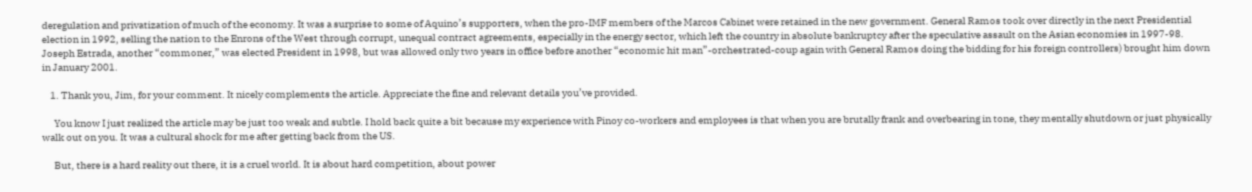deregulation and privatization of much of the economy. It was a surprise to some of Aquino’s supporters, when the pro-IMF members of the Marcos Cabinet were retained in the new government. General Ramos took over directly in the next Presidential election in 1992, selling the nation to the Enrons of the West through corrupt, unequal contract agreements, especially in the energy sector, which left the country in absolute bankruptcy after the speculative assault on the Asian economies in 1997-98. Joseph Estrada, another “commoner,” was elected President in 1998, but was allowed only two years in office before another “economic hit man”-orchestrated-coup again with General Ramos doing the bidding for his foreign controllers) brought him down in January 2001.

    1. Thank you, Jim, for your comment. It nicely complements the article. Appreciate the fine and relevant details you’ve provided.

      You know I just realized the article may be just too weak and subtle. I hold back quite a bit because my experience with Pinoy co-workers and employees is that when you are brutally frank and overbearing in tone, they mentally shutdown or just physically walk out on you. It was a cultural shock for me after getting back from the US.

      But, there is a hard reality out there, it is a cruel world. It is about hard competition, about power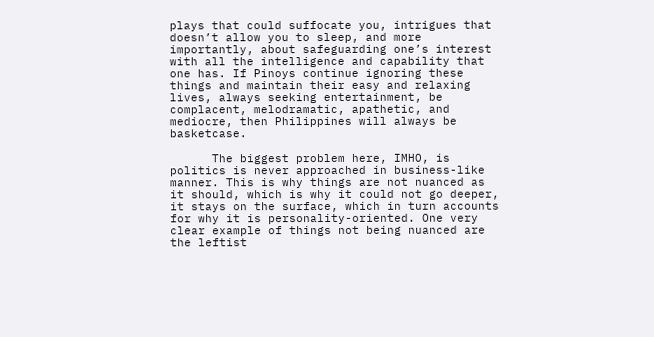plays that could suffocate you, intrigues that doesn’t allow you to sleep, and more importantly, about safeguarding one’s interest with all the intelligence and capability that one has. If Pinoys continue ignoring these things and maintain their easy and relaxing lives, always seeking entertainment, be complacent, melodramatic, apathetic, and mediocre, then Philippines will always be basketcase.

      The biggest problem here, IMHO, is politics is never approached in business-like manner. This is why things are not nuanced as it should, which is why it could not go deeper, it stays on the surface, which in turn accounts for why it is personality-oriented. One very clear example of things not being nuanced are the leftist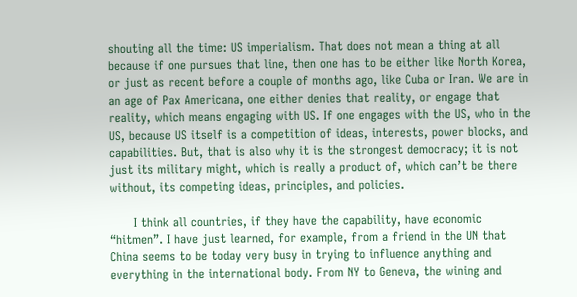shouting all the time: US imperialism. That does not mean a thing at all because if one pursues that line, then one has to be either like North Korea, or just as recent before a couple of months ago, like Cuba or Iran. We are in an age of Pax Americana, one either denies that reality, or engage that reality, which means engaging with US. If one engages with the US, who in the US, because US itself is a competition of ideas, interests, power blocks, and capabilities. But, that is also why it is the strongest democracy; it is not just its military might, which is really a product of, which can’t be there without, its competing ideas, principles, and policies.

      I think all countries, if they have the capability, have economic “hitmen”. I have just learned, for example, from a friend in the UN that China seems to be today very busy in trying to influence anything and everything in the international body. From NY to Geneva, the wining and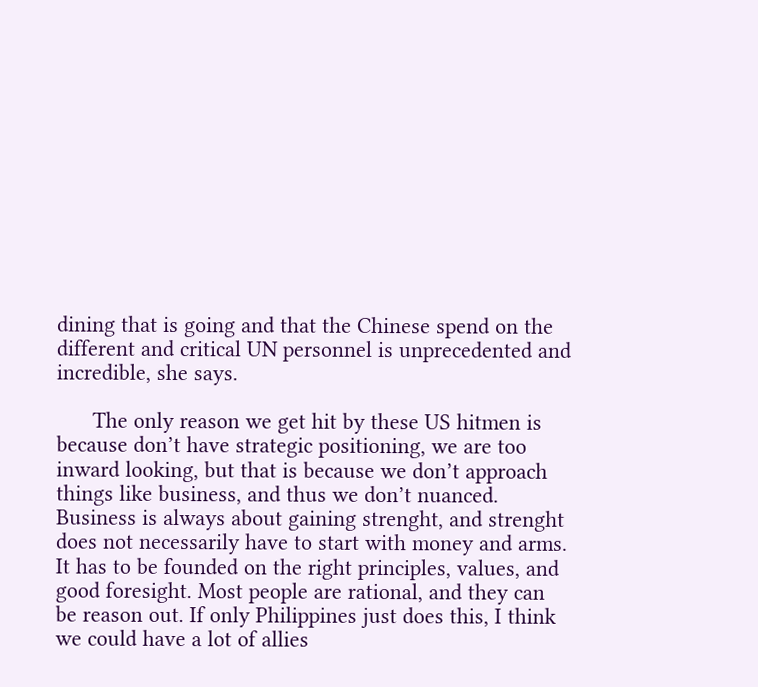dining that is going and that the Chinese spend on the different and critical UN personnel is unprecedented and incredible, she says.

      The only reason we get hit by these US hitmen is because don’t have strategic positioning, we are too inward looking, but that is because we don’t approach things like business, and thus we don’t nuanced. Business is always about gaining strenght, and strenght does not necessarily have to start with money and arms. It has to be founded on the right principles, values, and good foresight. Most people are rational, and they can be reason out. If only Philippines just does this, I think we could have a lot of allies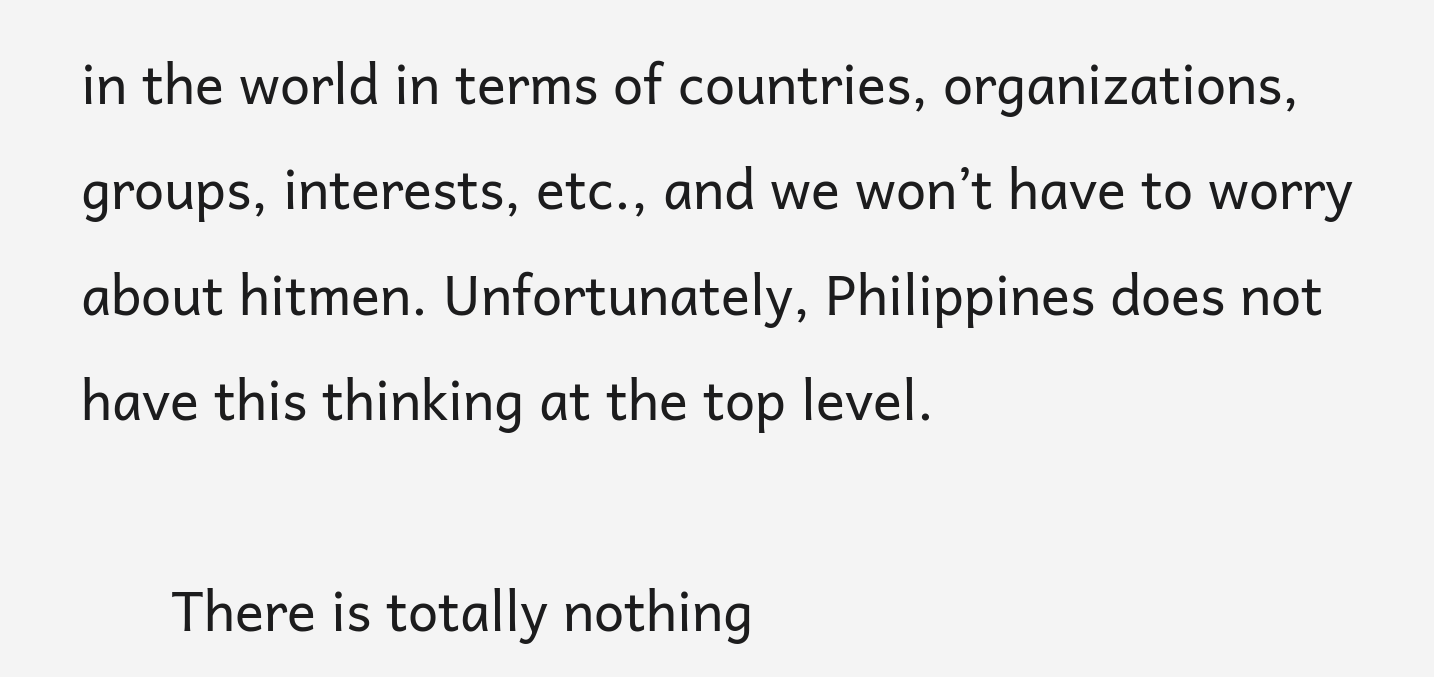in the world in terms of countries, organizations, groups, interests, etc., and we won’t have to worry about hitmen. Unfortunately, Philippines does not have this thinking at the top level.

      There is totally nothing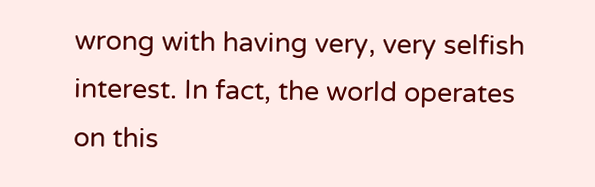wrong with having very, very selfish interest. In fact, the world operates on this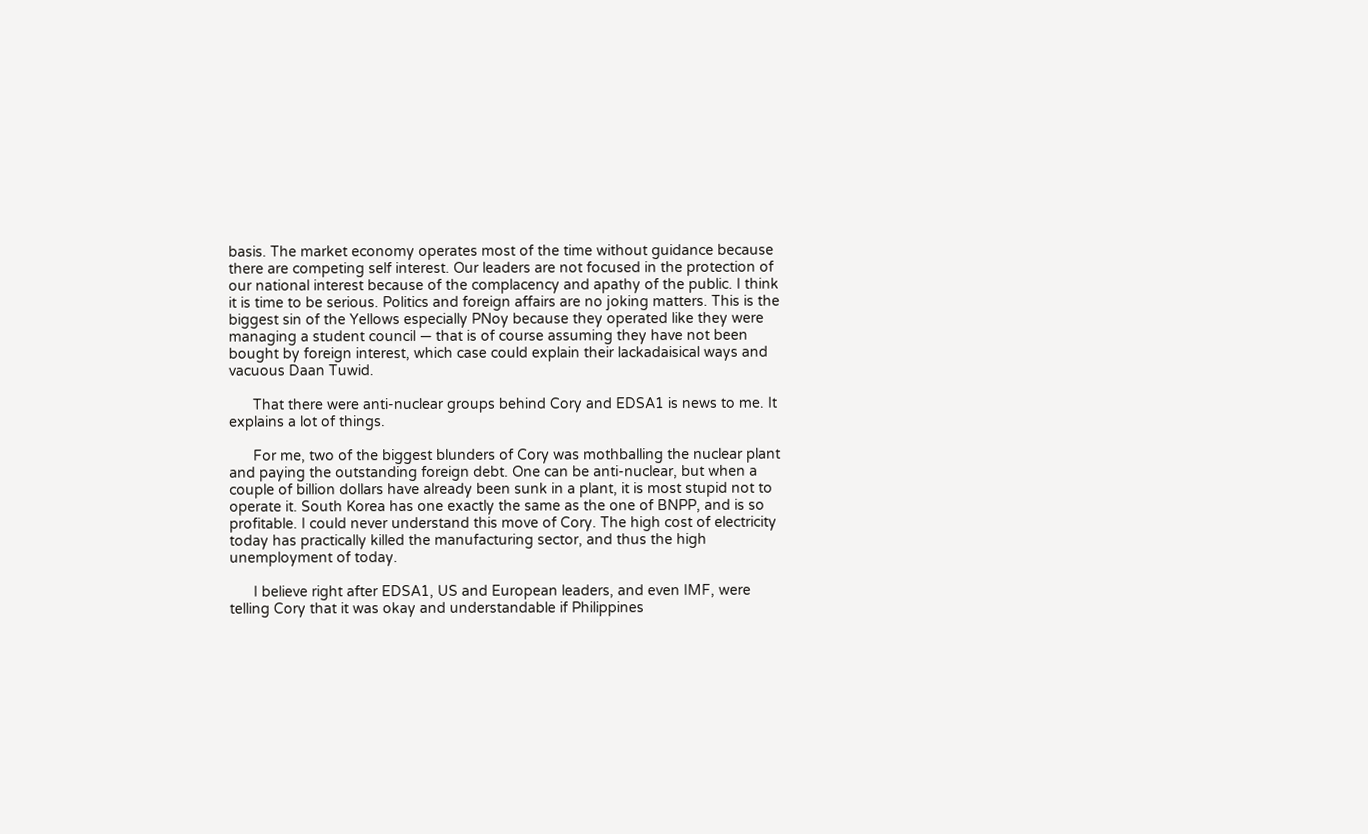basis. The market economy operates most of the time without guidance because there are competing self interest. Our leaders are not focused in the protection of our national interest because of the complacency and apathy of the public. I think it is time to be serious. Politics and foreign affairs are no joking matters. This is the biggest sin of the Yellows especially PNoy because they operated like they were managing a student council — that is of course assuming they have not been bought by foreign interest, which case could explain their lackadaisical ways and vacuous Daan Tuwid.

      That there were anti-nuclear groups behind Cory and EDSA1 is news to me. It explains a lot of things.

      For me, two of the biggest blunders of Cory was mothballing the nuclear plant and paying the outstanding foreign debt. One can be anti-nuclear, but when a couple of billion dollars have already been sunk in a plant, it is most stupid not to operate it. South Korea has one exactly the same as the one of BNPP, and is so profitable. I could never understand this move of Cory. The high cost of electricity today has practically killed the manufacturing sector, and thus the high unemployment of today.

      I believe right after EDSA1, US and European leaders, and even IMF, were telling Cory that it was okay and understandable if Philippines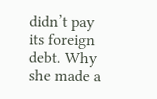didn’t pay its foreign debt. Why she made a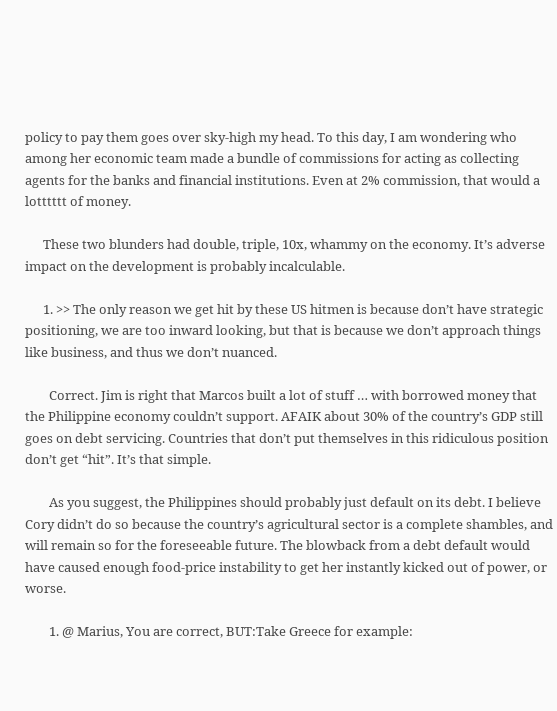policy to pay them goes over sky-high my head. To this day, I am wondering who among her economic team made a bundle of commissions for acting as collecting agents for the banks and financial institutions. Even at 2% commission, that would a lotttttt of money.

      These two blunders had double, triple, 10x, whammy on the economy. It’s adverse impact on the development is probably incalculable.

      1. >> The only reason we get hit by these US hitmen is because don’t have strategic positioning, we are too inward looking, but that is because we don’t approach things like business, and thus we don’t nuanced.

        Correct. Jim is right that Marcos built a lot of stuff … with borrowed money that the Philippine economy couldn’t support. AFAIK about 30% of the country’s GDP still goes on debt servicing. Countries that don’t put themselves in this ridiculous position don’t get “hit”. It’s that simple.

        As you suggest, the Philippines should probably just default on its debt. I believe Cory didn’t do so because the country’s agricultural sector is a complete shambles, and will remain so for the foreseeable future. The blowback from a debt default would have caused enough food-price instability to get her instantly kicked out of power, or worse.

        1. @ Marius, You are correct, BUT:Take Greece for example: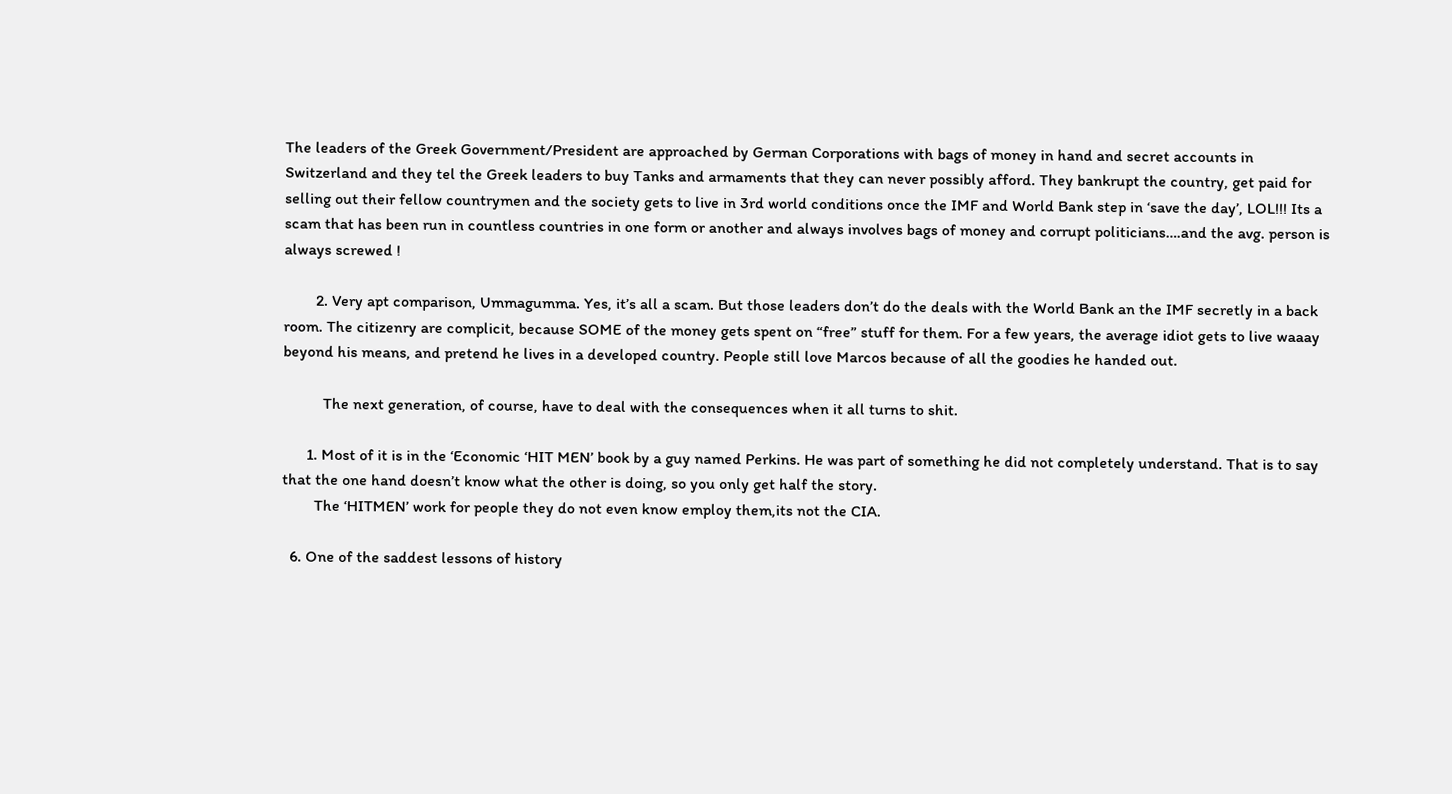The leaders of the Greek Government/President are approached by German Corporations with bags of money in hand and secret accounts in Switzerland and they tel the Greek leaders to buy Tanks and armaments that they can never possibly afford. They bankrupt the country, get paid for selling out their fellow countrymen and the society gets to live in 3rd world conditions once the IMF and World Bank step in ‘save the day’, LOL!!! Its a scam that has been run in countless countries in one form or another and always involves bags of money and corrupt politicians….and the avg. person is always screwed !

        2. Very apt comparison, Ummagumma. Yes, it’s all a scam. But those leaders don’t do the deals with the World Bank an the IMF secretly in a back room. The citizenry are complicit, because SOME of the money gets spent on “free” stuff for them. For a few years, the average idiot gets to live waaay beyond his means, and pretend he lives in a developed country. People still love Marcos because of all the goodies he handed out.

          The next generation, of course, have to deal with the consequences when it all turns to shit.

      1. Most of it is in the ‘Economic ‘HIT MEN’ book by a guy named Perkins. He was part of something he did not completely understand. That is to say that the one hand doesn’t know what the other is doing, so you only get half the story.
        The ‘HITMEN’ work for people they do not even know employ them,its not the CIA.

  6. One of the saddest lessons of history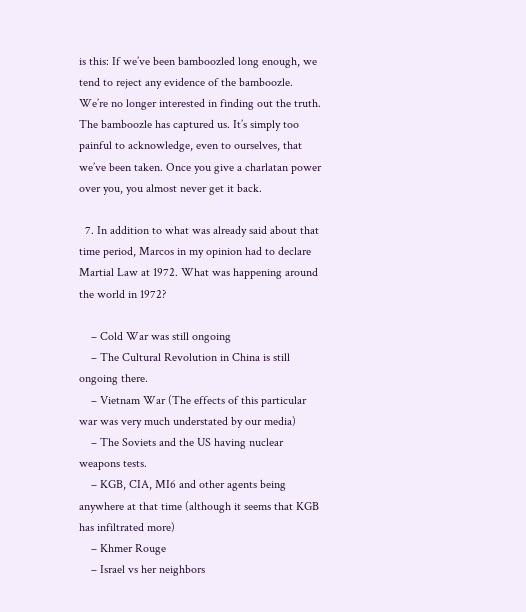is this: If we’ve been bamboozled long enough, we tend to reject any evidence of the bamboozle. We’re no longer interested in finding out the truth. The bamboozle has captured us. It’s simply too painful to acknowledge, even to ourselves, that we’ve been taken. Once you give a charlatan power over you, you almost never get it back.

  7. In addition to what was already said about that time period, Marcos in my opinion had to declare Martial Law at 1972. What was happening around the world in 1972?

    – Cold War was still ongoing
    – The Cultural Revolution in China is still ongoing there.
    – Vietnam War (The effects of this particular war was very much understated by our media)
    – The Soviets and the US having nuclear weapons tests.
    – KGB, CIA, MI6 and other agents being anywhere at that time (although it seems that KGB has infiltrated more)
    – Khmer Rouge
    – Israel vs her neighbors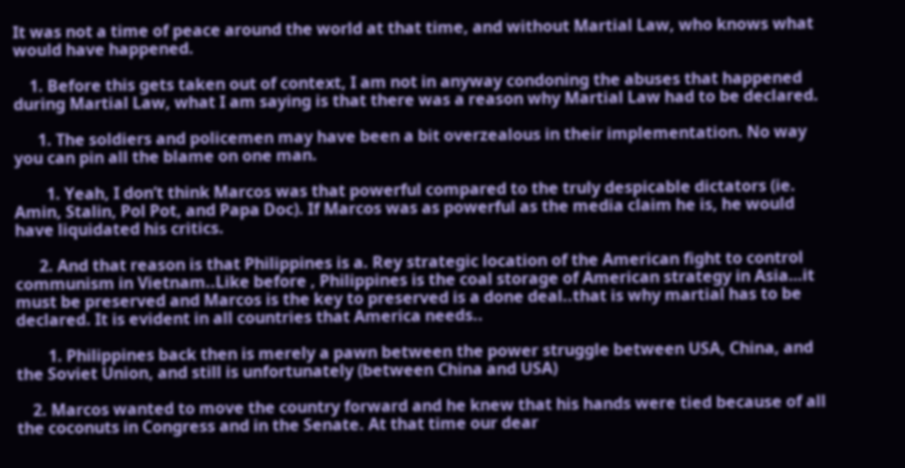It was not a time of peace around the world at that time, and without Martial Law, who knows what would have happened.

    1. Before this gets taken out of context, I am not in anyway condoning the abuses that happened during Martial Law, what I am saying is that there was a reason why Martial Law had to be declared.

      1. The soldiers and policemen may have been a bit overzealous in their implementation. No way you can pin all the blame on one man.

        1. Yeah, I don’t think Marcos was that powerful compared to the truly despicable dictators (ie. Amin, Stalin, Pol Pot, and Papa Doc). If Marcos was as powerful as the media claim he is, he would have liquidated his critics.

      2. And that reason is that Philippines is a. Rey strategic location of the American fight to control communism in Vietnam..Like before , Philippines is the coal storage of American strategy in Asia…it must be preserved and Marcos is the key to preserved is a done deal..that is why martial has to be declared. It is evident in all countries that America needs..

        1. Philippines back then is merely a pawn between the power struggle between USA, China, and the Soviet Union, and still is unfortunately (between China and USA)

    2. Marcos wanted to move the country forward and he knew that his hands were tied because of all the coconuts in Congress and in the Senate. At that time our dear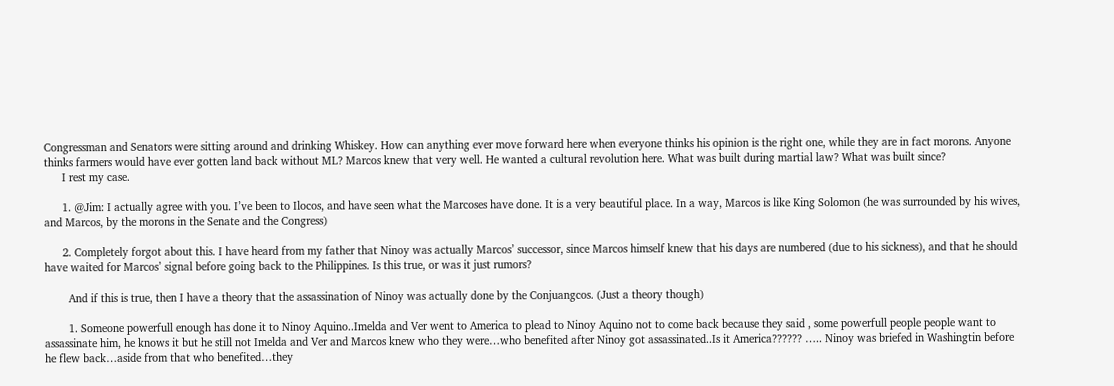Congressman and Senators were sitting around and drinking Whiskey. How can anything ever move forward here when everyone thinks his opinion is the right one, while they are in fact morons. Anyone thinks farmers would have ever gotten land back without ML? Marcos knew that very well. He wanted a cultural revolution here. What was built during martial law? What was built since?
      I rest my case.

      1. @Jim: I actually agree with you. I’ve been to Ilocos, and have seen what the Marcoses have done. It is a very beautiful place. In a way, Marcos is like King Solomon (he was surrounded by his wives, and Marcos, by the morons in the Senate and the Congress)

      2. Completely forgot about this. I have heard from my father that Ninoy was actually Marcos’ successor, since Marcos himself knew that his days are numbered (due to his sickness), and that he should have waited for Marcos’ signal before going back to the Philippines. Is this true, or was it just rumors?

        And if this is true, then I have a theory that the assassination of Ninoy was actually done by the Conjuangcos. (Just a theory though)

        1. Someone powerfull enough has done it to Ninoy Aquino..Imelda and Ver went to America to plead to Ninoy Aquino not to come back because they said , some powerfull people people want to assassinate him, he knows it but he still not Imelda and Ver and Marcos knew who they were…who benefited after Ninoy got assassinated..Is it America?????? ….. Ninoy was briefed in Washingtin before he flew back…aside from that who benefited…they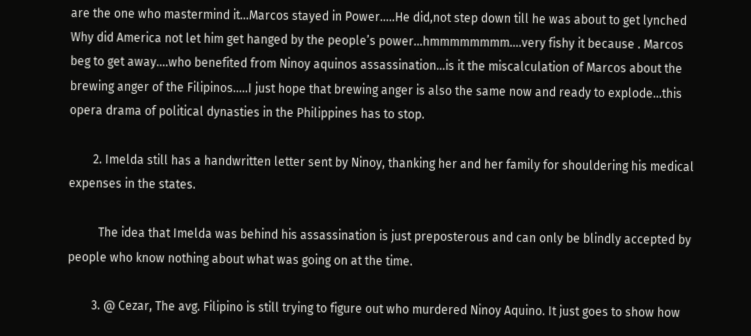are the one who mastermind it…Marcos stayed in Power…..He did,not step down till he was about to get lynched Why did America not let him get hanged by the people’s power…hmmmmmmmm….very fishy it because . Marcos beg to get away….who benefited from Ninoy aquinos assassination…is it the miscalculation of Marcos about the brewing anger of the Filipinos…..I just hope that brewing anger is also the same now and ready to explode…this opera drama of political dynasties in the Philippines has to stop.

        2. Imelda still has a handwritten letter sent by Ninoy, thanking her and her family for shouldering his medical expenses in the states.

          The idea that Imelda was behind his assassination is just preposterous and can only be blindly accepted by people who know nothing about what was going on at the time.

        3. @ Cezar, The avg. Filipino is still trying to figure out who murdered Ninoy Aquino. It just goes to show how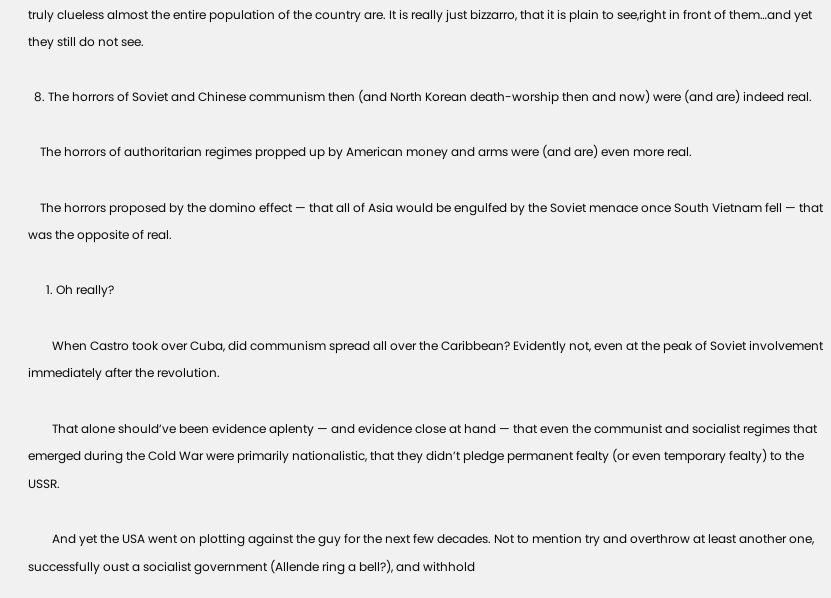truly clueless almost the entire population of the country are. It is really just bizzarro, that it is plain to see,right in front of them…and yet they still do not see.

  8. The horrors of Soviet and Chinese communism then (and North Korean death-worship then and now) were (and are) indeed real.

    The horrors of authoritarian regimes propped up by American money and arms were (and are) even more real.

    The horrors proposed by the domino effect — that all of Asia would be engulfed by the Soviet menace once South Vietnam fell — that was the opposite of real.

      1. Oh really?

        When Castro took over Cuba, did communism spread all over the Caribbean? Evidently not, even at the peak of Soviet involvement immediately after the revolution.

        That alone should’ve been evidence aplenty — and evidence close at hand — that even the communist and socialist regimes that emerged during the Cold War were primarily nationalistic, that they didn’t pledge permanent fealty (or even temporary fealty) to the USSR.

        And yet the USA went on plotting against the guy for the next few decades. Not to mention try and overthrow at least another one, successfully oust a socialist government (Allende ring a bell?), and withhold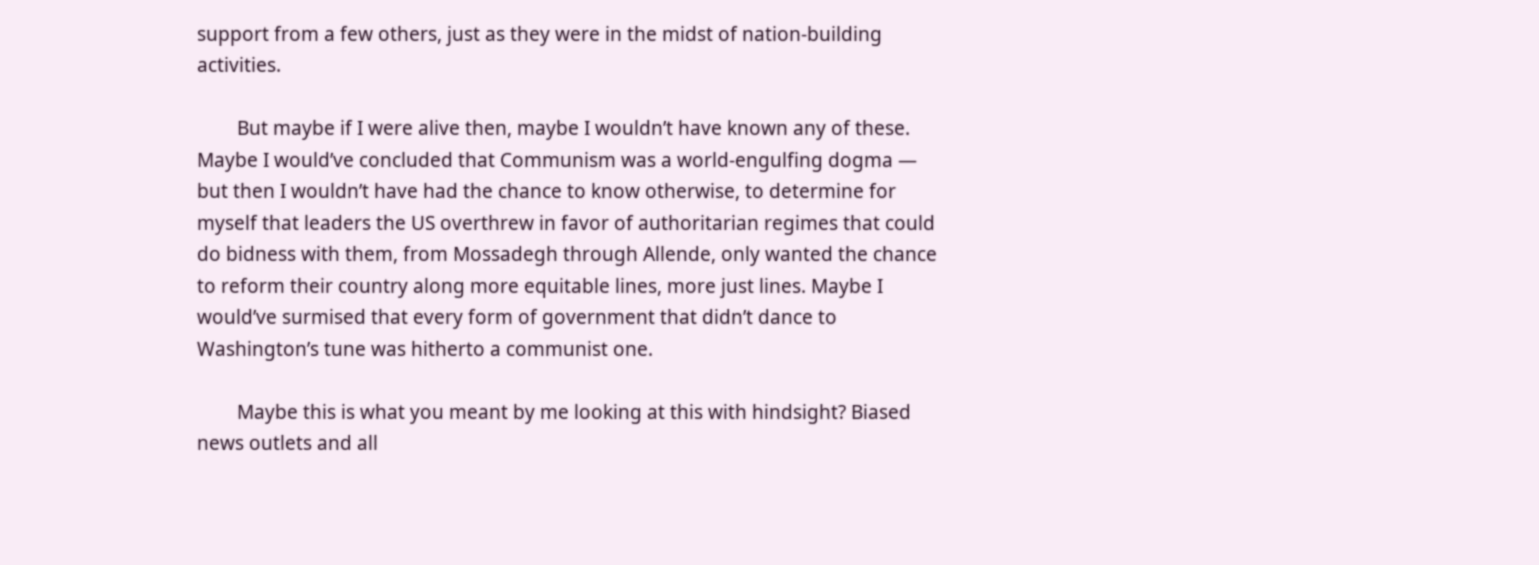support from a few others, just as they were in the midst of nation-building activities.

        But maybe if I were alive then, maybe I wouldn’t have known any of these. Maybe I would’ve concluded that Communism was a world-engulfing dogma — but then I wouldn’t have had the chance to know otherwise, to determine for myself that leaders the US overthrew in favor of authoritarian regimes that could do bidness with them, from Mossadegh through Allende, only wanted the chance to reform their country along more equitable lines, more just lines. Maybe I would’ve surmised that every form of government that didn’t dance to Washington’s tune was hitherto a communist one.

        Maybe this is what you meant by me looking at this with hindsight? Biased news outlets and all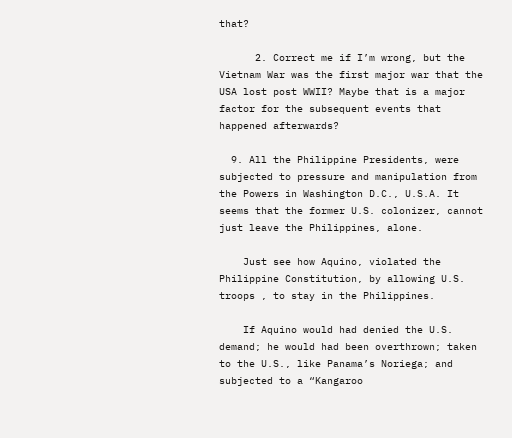that?

      2. Correct me if I’m wrong, but the Vietnam War was the first major war that the USA lost post WWII? Maybe that is a major factor for the subsequent events that happened afterwards?

  9. All the Philippine Presidents, were subjected to pressure and manipulation from the Powers in Washington D.C., U.S.A. It seems that the former U.S. colonizer, cannot just leave the Philippines, alone.

    Just see how Aquino, violated the Philippine Constitution, by allowing U.S. troops , to stay in the Philippines.

    If Aquino would had denied the U.S. demand; he would had been overthrown; taken to the U.S., like Panama’s Noriega; and subjected to a “Kangaroo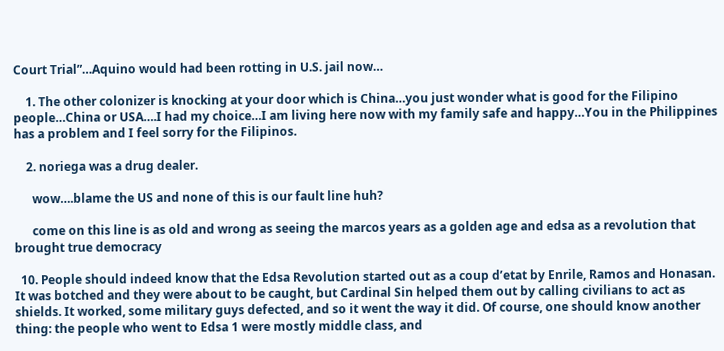Court Trial”…Aquino would had been rotting in U.S. jail now…

    1. The other colonizer is knocking at your door which is China…you just wonder what is good for the Filipino people…China or USA….I had my choice…I am living here now with my family safe and happy…You in the Philippines has a problem and I feel sorry for the Filipinos.

    2. noriega was a drug dealer.

      wow….blame the US and none of this is our fault line huh?

      come on this line is as old and wrong as seeing the marcos years as a golden age and edsa as a revolution that brought true democracy

  10. People should indeed know that the Edsa Revolution started out as a coup d’etat by Enrile, Ramos and Honasan. It was botched and they were about to be caught, but Cardinal Sin helped them out by calling civilians to act as shields. It worked, some military guys defected, and so it went the way it did. Of course, one should know another thing: the people who went to Edsa 1 were mostly middle class, and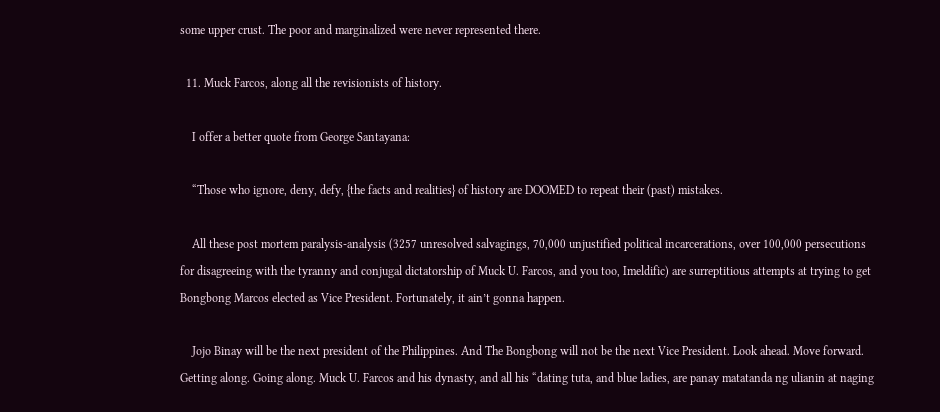some upper crust. The poor and marginalized were never represented there.

  11. Muck Farcos, along all the revisionists of history.

    I offer a better quote from George Santayana:

    “Those who ignore, deny, defy, {the facts and realities} of history are DOOMED to repeat their (past) mistakes.

    All these post mortem paralysis-analysis (3257 unresolved salvagings, 70,000 unjustified political incarcerations, over 100,000 persecutions for disagreeing with the tyranny and conjugal dictatorship of Muck U. Farcos, and you too, Imeldific) are surreptitious attempts at trying to get Bongbong Marcos elected as Vice President. Fortunately, it ain’t gonna happen.

    Jojo Binay will be the next president of the Philippines. And The Bongbong will not be the next Vice President. Look ahead. Move forward. Getting along. Going along. Muck U. Farcos and his dynasty, and all his “dating tuta, and blue ladies, are panay matatanda ng ulianin at naging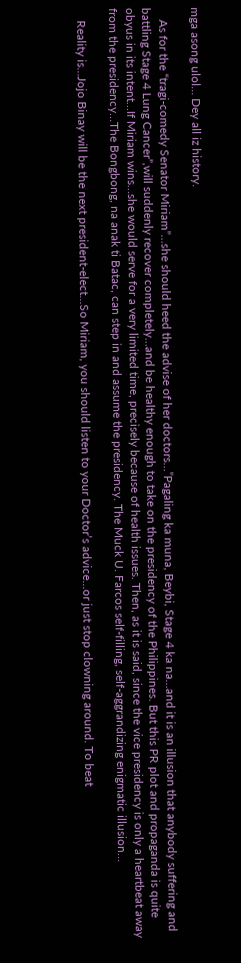mga asong ulol… Dey all iz history.

    As for the “tragi-comedy Senator Miriam”…she should heed the advise of her doctors…”Pagaling ka muna, Beybi, Stage 4 ka na…and it is an illusion that anybody suffering and battling Stage 4 Lung Cancer”,will suddenly recover completely…and be healthy enough to take on the presidency of the Philippines. But this PR plot and propaganda is quite obyus in its intent…If Miriam wins…she would serve for a very limited time, precisely because of health issues. Then, as it is said, since the vice presidency is only a heartbeat away from the presidency…The Bongbong, na anak ti Batac, can step in and assume the presidency. The Muck U. Farcos self-filling, self-aggrandizing enigmatic illusion…

    Reality is…Jojo Binay will be the next president-elect…So Miriam, you should listen to your Doctor’s advice…or just stop clowning around. To beat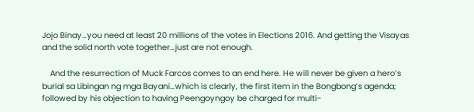Jojo Binay…you need at least 20 millions of the votes in Elections 2016. And getting the Visayas and the solid north vote together…just are not enough.

    And the resurrection of Muck Farcos comes to an end here. He will never be given a hero’s burial sa Libingan ng mga Bayani…which is clearly, the first item in the Bongbong’s agenda; followed by his objection to having Peengoyngoy be charged for multi-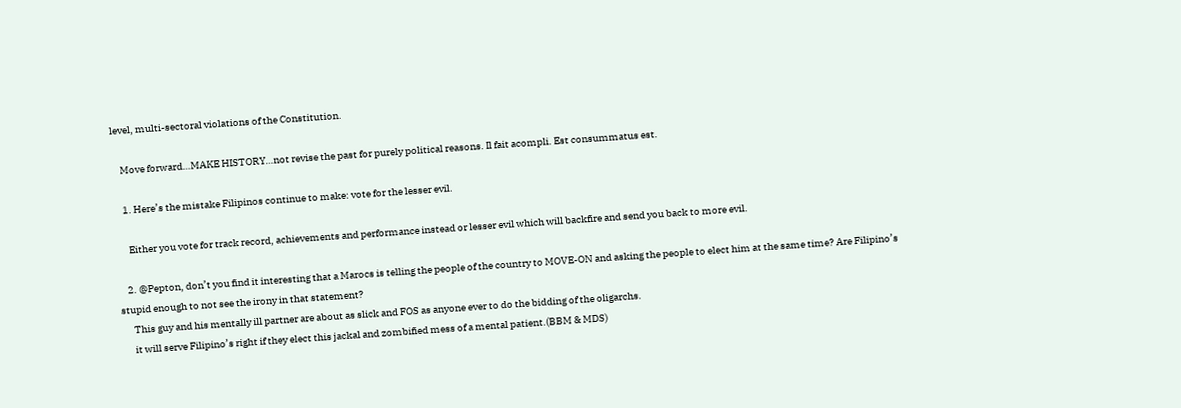level, multi-sectoral violations of the Constitution.

    Move forward…MAKE HISTORY…not revise the past for purely political reasons. Il fait acompli. Est consummatus est.

    1. Here’s the mistake Filipinos continue to make: vote for the lesser evil.

      Either you vote for track record, achievements and performance instead or lesser evil which will backfire and send you back to more evil.

    2. @Pepton, don’t you find it interesting that a Marocs is telling the people of the country to MOVE-ON and asking the people to elect him at the same time? Are Filipino’s stupid enough to not see the irony in that statement?
      This guy and his mentally ill partner are about as slick and FOS as anyone ever to do the bidding of the oligarchs.
      it will serve Filipino’s right if they elect this jackal and zombified mess of a mental patient.(BBM & MDS)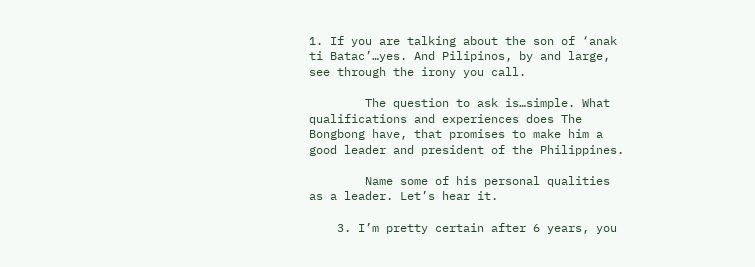1. If you are talking about the son of ‘anak ti Batac’…yes. And Pilipinos, by and large, see through the irony you call.

        The question to ask is…simple. What qualifications and experiences does The Bongbong have, that promises to make him a good leader and president of the Philippines.

        Name some of his personal qualities as a leader. Let’s hear it.

    3. I’m pretty certain after 6 years, you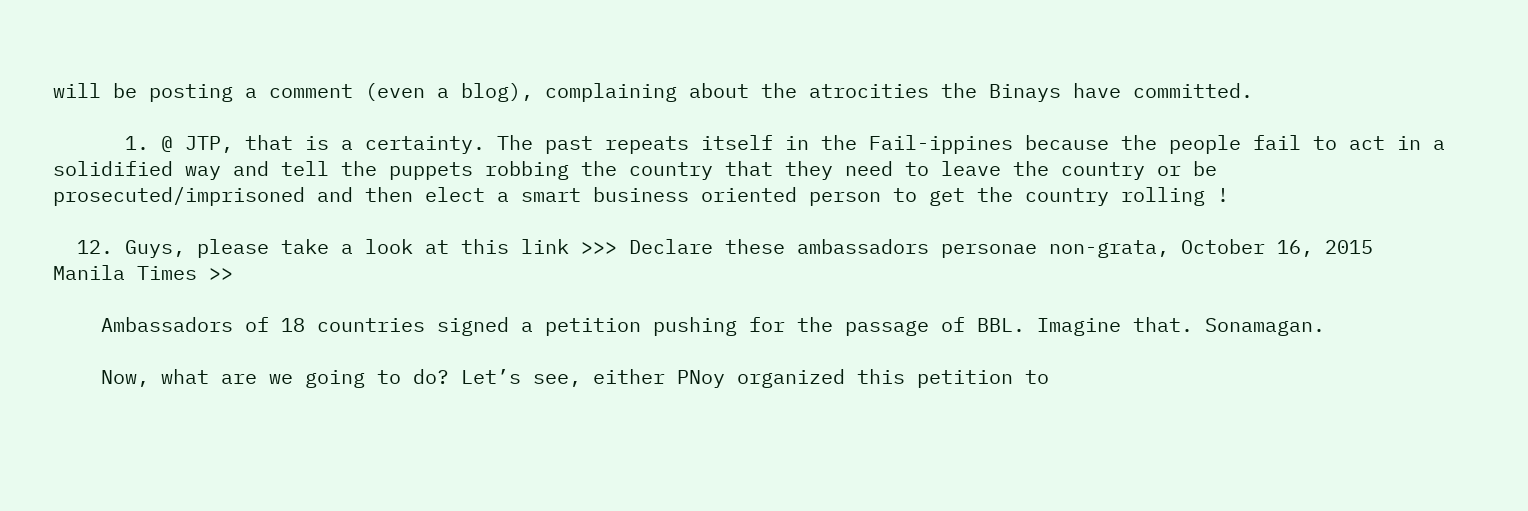will be posting a comment (even a blog), complaining about the atrocities the Binays have committed.

      1. @ JTP, that is a certainty. The past repeats itself in the Fail-ippines because the people fail to act in a solidified way and tell the puppets robbing the country that they need to leave the country or be prosecuted/imprisoned and then elect a smart business oriented person to get the country rolling !

  12. Guys, please take a look at this link >>> Declare these ambassadors personae non-grata, October 16, 2015 Manila Times >>

    Ambassadors of 18 countries signed a petition pushing for the passage of BBL. Imagine that. Sonamagan.

    Now, what are we going to do? Let’s see, either PNoy organized this petition to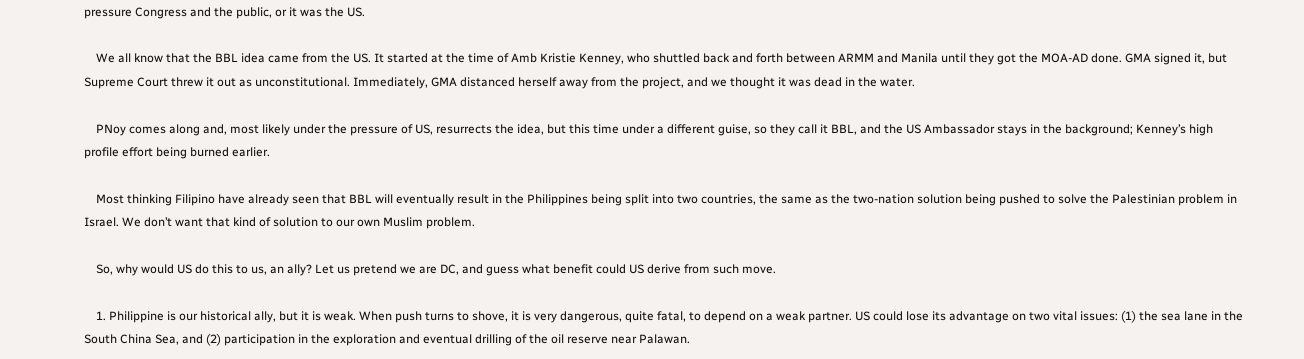pressure Congress and the public, or it was the US.

    We all know that the BBL idea came from the US. It started at the time of Amb Kristie Kenney, who shuttled back and forth between ARMM and Manila until they got the MOA-AD done. GMA signed it, but Supreme Court threw it out as unconstitutional. Immediately, GMA distanced herself away from the project, and we thought it was dead in the water.

    PNoy comes along and, most likely under the pressure of US, resurrects the idea, but this time under a different guise, so they call it BBL, and the US Ambassador stays in the background; Kenney’s high profile effort being burned earlier.

    Most thinking Filipino have already seen that BBL will eventually result in the Philippines being split into two countries, the same as the two-nation solution being pushed to solve the Palestinian problem in Israel. We don’t want that kind of solution to our own Muslim problem.

    So, why would US do this to us, an ally? Let us pretend we are DC, and guess what benefit could US derive from such move.

    1. Philippine is our historical ally, but it is weak. When push turns to shove, it is very dangerous, quite fatal, to depend on a weak partner. US could lose its advantage on two vital issues: (1) the sea lane in the South China Sea, and (2) participation in the exploration and eventual drilling of the oil reserve near Palawan.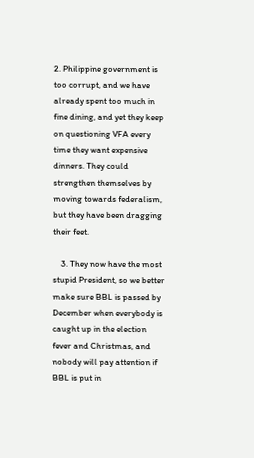2. Philippine government is too corrupt, and we have already spent too much in fine dining, and yet they keep on questioning VFA every time they want expensive dinners. They could strengthen themselves by moving towards federalism, but they have been dragging their feet.

    3. They now have the most stupid President, so we better make sure BBL is passed by December when everybody is caught up in the election fever and Christmas, and nobody will pay attention if BBL is put in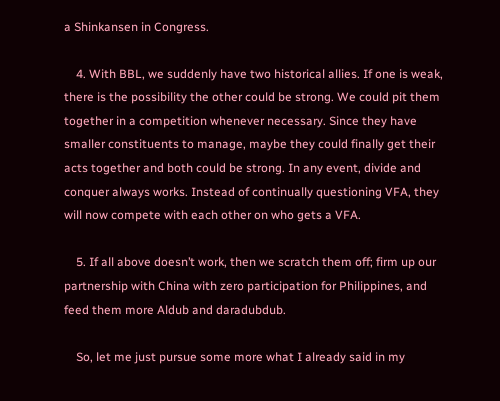a Shinkansen in Congress.

    4. With BBL, we suddenly have two historical allies. If one is weak, there is the possibility the other could be strong. We could pit them together in a competition whenever necessary. Since they have smaller constituents to manage, maybe they could finally get their acts together and both could be strong. In any event, divide and conquer always works. Instead of continually questioning VFA, they will now compete with each other on who gets a VFA.

    5. If all above doesn’t work, then we scratch them off; firm up our partnership with China with zero participation for Philippines, and feed them more Aldub and daradubdub.

    So, let me just pursue some more what I already said in my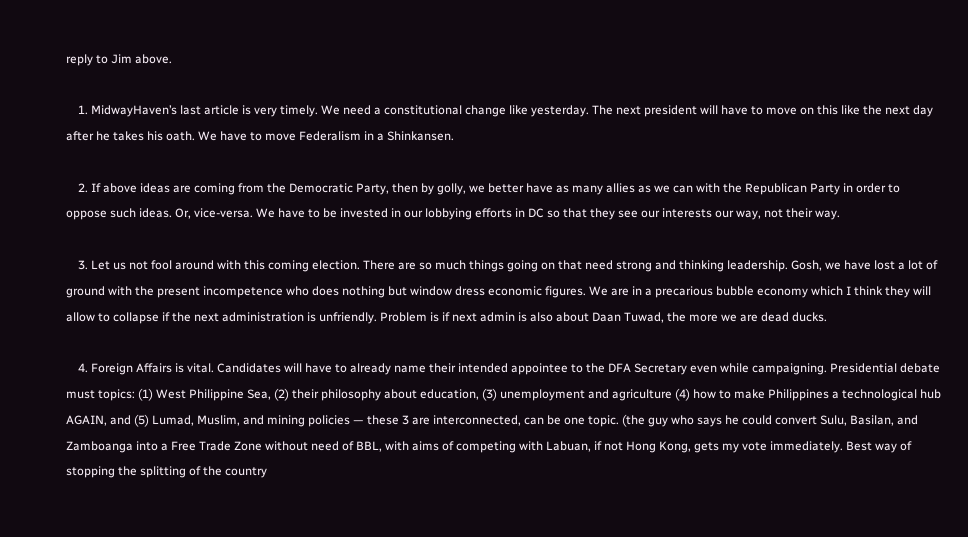reply to Jim above.

    1. MidwayHaven’s last article is very timely. We need a constitutional change like yesterday. The next president will have to move on this like the next day after he takes his oath. We have to move Federalism in a Shinkansen.

    2. If above ideas are coming from the Democratic Party, then by golly, we better have as many allies as we can with the Republican Party in order to oppose such ideas. Or, vice-versa. We have to be invested in our lobbying efforts in DC so that they see our interests our way, not their way.

    3. Let us not fool around with this coming election. There are so much things going on that need strong and thinking leadership. Gosh, we have lost a lot of ground with the present incompetence who does nothing but window dress economic figures. We are in a precarious bubble economy which I think they will allow to collapse if the next administration is unfriendly. Problem is if next admin is also about Daan Tuwad, the more we are dead ducks.

    4. Foreign Affairs is vital. Candidates will have to already name their intended appointee to the DFA Secretary even while campaigning. Presidential debate must topics: (1) West Philippine Sea, (2) their philosophy about education, (3) unemployment and agriculture (4) how to make Philippines a technological hub AGAIN, and (5) Lumad, Muslim, and mining policies — these 3 are interconnected, can be one topic. (the guy who says he could convert Sulu, Basilan, and Zamboanga into a Free Trade Zone without need of BBL, with aims of competing with Labuan, if not Hong Kong, gets my vote immediately. Best way of stopping the splitting of the country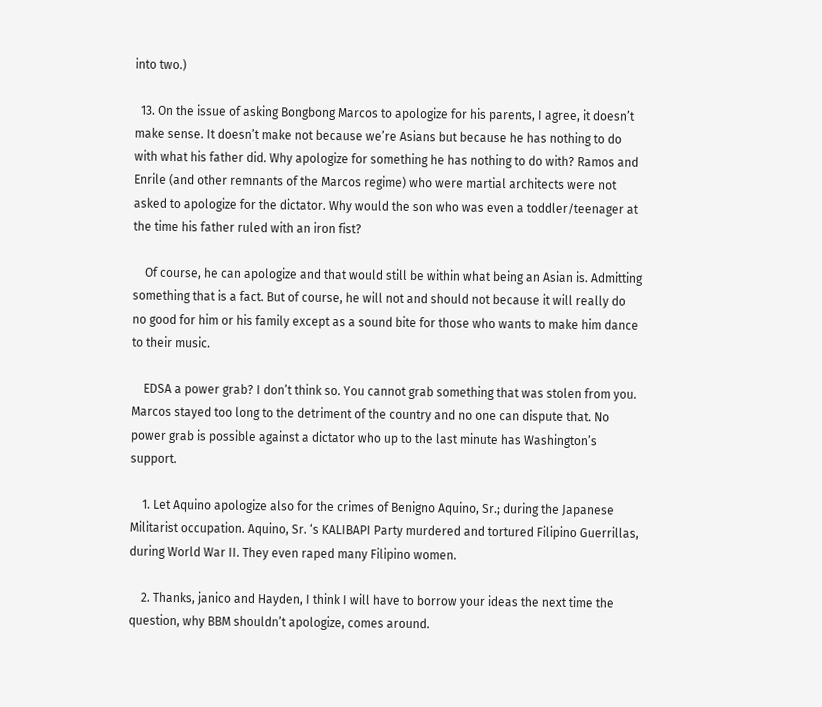into two.)

  13. On the issue of asking Bongbong Marcos to apologize for his parents, I agree, it doesn’t make sense. It doesn’t make not because we’re Asians but because he has nothing to do with what his father did. Why apologize for something he has nothing to do with? Ramos and Enrile (and other remnants of the Marcos regime) who were martial architects were not asked to apologize for the dictator. Why would the son who was even a toddler/teenager at the time his father ruled with an iron fist?

    Of course, he can apologize and that would still be within what being an Asian is. Admitting something that is a fact. But of course, he will not and should not because it will really do no good for him or his family except as a sound bite for those who wants to make him dance to their music.

    EDSA a power grab? I don’t think so. You cannot grab something that was stolen from you. Marcos stayed too long to the detriment of the country and no one can dispute that. No power grab is possible against a dictator who up to the last minute has Washington’s support.

    1. Let Aquino apologize also for the crimes of Benigno Aquino, Sr.; during the Japanese Militarist occupation. Aquino, Sr. ‘s KALIBAPI Party murdered and tortured Filipino Guerrillas, during World War II. They even raped many Filipino women.

    2. Thanks, janico and Hayden, I think I will have to borrow your ideas the next time the question, why BBM shouldn’t apologize, comes around.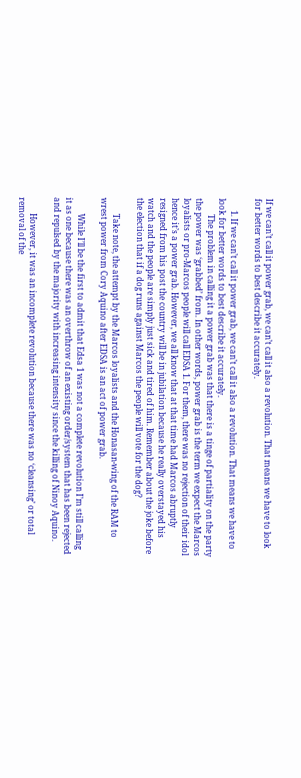If we can’t call it power grab, we can’t call it also a revolution. That means we have to look for better words to best describe it accurately.

      1. If we can’t call it power grab, we can’t call it also a revolution. That means we have to look for better words to best describe it accurately.
        The problem in calling it a power grab was that there is a tinge of partiality on the party the power was ‘grabbed’ from. In other words, power grab is the term we expect the Marcos loyalists or pro-Marcos people will call EDSA 1. For them, there was no rejection of their idol hence it’s a power grab. However, we all know that at that time had Marcos abruptly resigned from his post the country will be in jubilation because he really overstayed his watch and the people are simply just sick and tired of him. Remember about the joke before the election that if a dog runs against Marcos the people will vote for the dog?

        Take note, the attempt by the Marcos loyalists and the Honasan-wing of the RAM to wrest power from Cory Aquino after EDSA is an act of power grab.

        While I’ll be the first to admit that Edsa 1 was not a complete revolution I’m still calling it as one because there was an overthrow of an existing order/system that has been rejected and repulsed by the majority with increasing intensity since the killing of Ninoy Aquino.

        However, it was an incomplete revolution because there was no ‘cleansing’ or total removal of the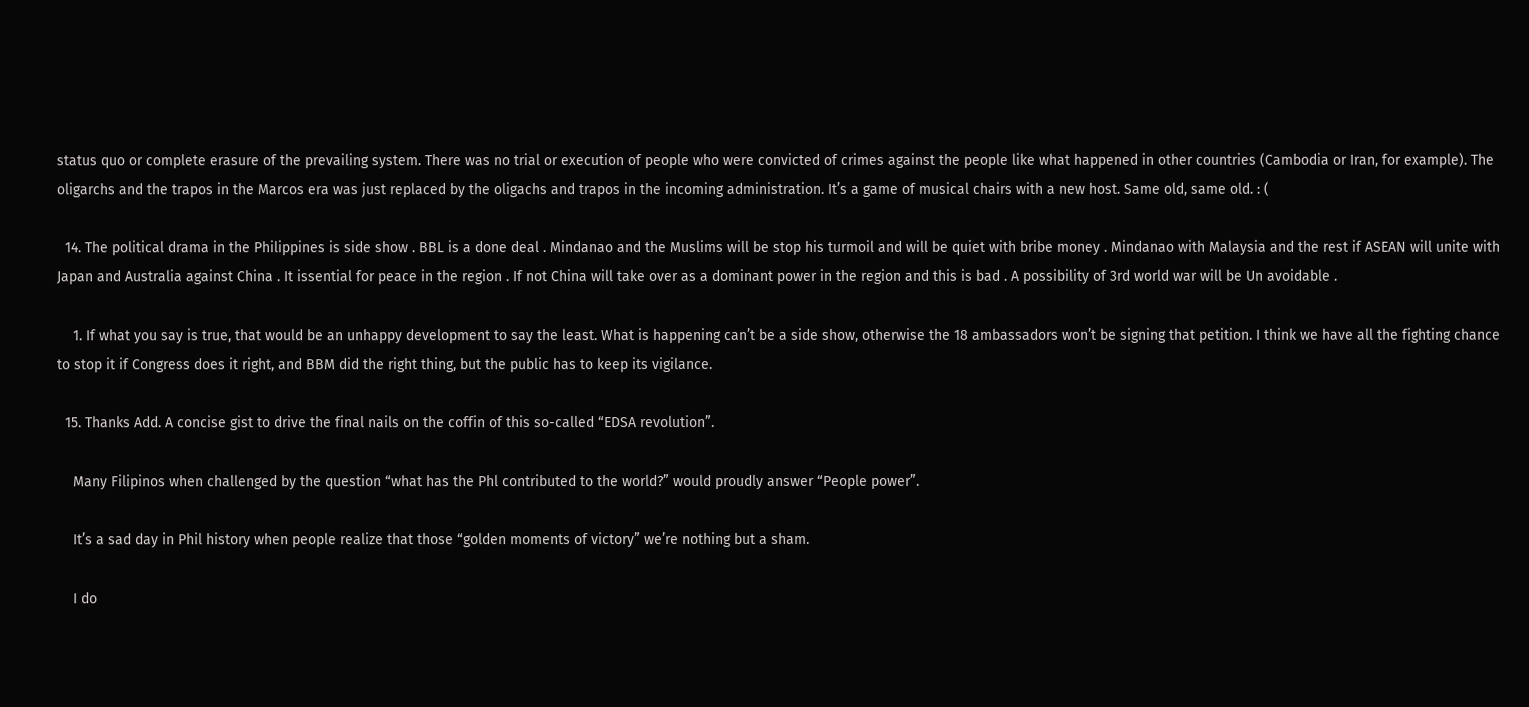status quo or complete erasure of the prevailing system. There was no trial or execution of people who were convicted of crimes against the people like what happened in other countries (Cambodia or Iran, for example). The oligarchs and the trapos in the Marcos era was just replaced by the oligachs and trapos in the incoming administration. It’s a game of musical chairs with a new host. Same old, same old. : (

  14. The political drama in the Philippines is side show . BBL is a done deal . Mindanao and the Muslims will be stop his turmoil and will be quiet with bribe money . Mindanao with Malaysia and the rest if ASEAN will unite with Japan and Australia against China . It issential for peace in the region . If not China will take over as a dominant power in the region and this is bad . A possibility of 3rd world war will be Un avoidable .

    1. If what you say is true, that would be an unhappy development to say the least. What is happening can’t be a side show, otherwise the 18 ambassadors won’t be signing that petition. I think we have all the fighting chance to stop it if Congress does it right, and BBM did the right thing, but the public has to keep its vigilance.

  15. Thanks Add. A concise gist to drive the final nails on the coffin of this so-called “EDSA revolution”.

    Many Filipinos when challenged by the question “what has the Phl contributed to the world?” would proudly answer “People power”.

    It’s a sad day in Phil history when people realize that those “golden moments of victory” we’re nothing but a sham.

    I do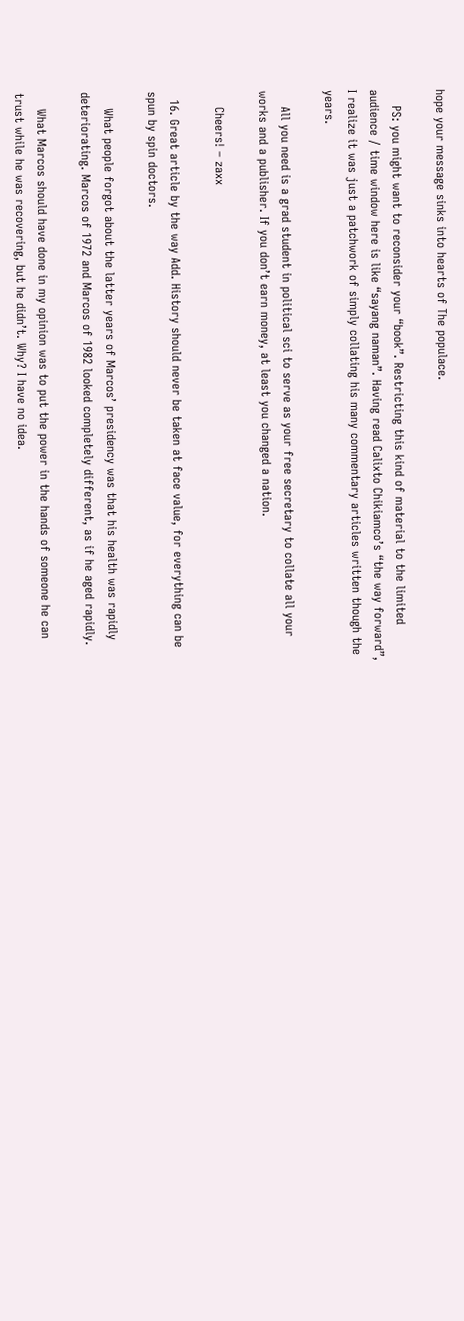hope your message sinks into hearts of The populace.

    PS: you might want to reconsider your “book”. Restricting this kind of material to the limited audience / time window here is like “sayang naman”. Having read Calixto Chikiamco’s “the way forward”, I realize it was just a patchwork of simply collating his many commentary articles written though the years.

    All you need is a grad student in political sci to serve as your free secretary to collate all your works and a publisher. If you don’t earn money, at least you changed a nation.

    Cheers! – zaxx

  16. Great article by the way Add. History should never be taken at face value, for everything can be spun by spin doctors.

    What people forgot about the latter years of Marcos’ presidency was that his health was rapidly deteriorating. Marcos of 1972 and Marcos of 1982 looked completely different, as if he aged rapidly.

    What Marcos should have done in my opinion was to put the power in the hands of someone he can trust while he was recovering, but he didn’t. Why? I have no idea.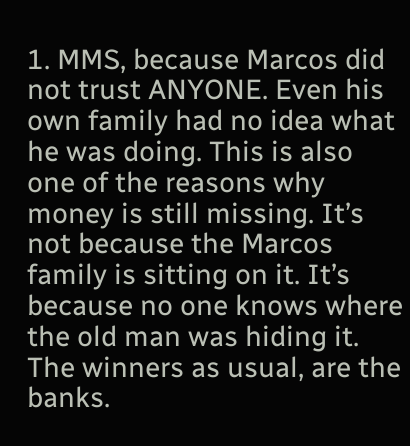1. MMS, because Marcos did not trust ANYONE. Even his own family had no idea what he was doing. This is also one of the reasons why money is still missing. It’s not because the Marcos family is sitting on it. It’s because no one knows where the old man was hiding it. The winners as usual, are the banks.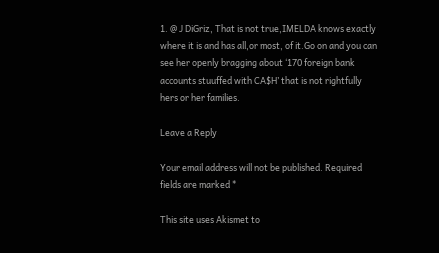1. @ J DiGriz, That is not true,IMELDA knows exactly where it is and has all,or most, of it.Go on and you can see her openly bragging about ‘170 foreign bank accounts stuuffed with CA$H’ that is not rightfully hers or her families.

Leave a Reply

Your email address will not be published. Required fields are marked *

This site uses Akismet to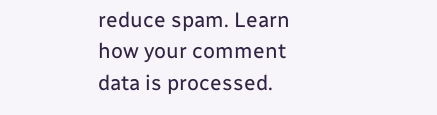reduce spam. Learn how your comment data is processed.